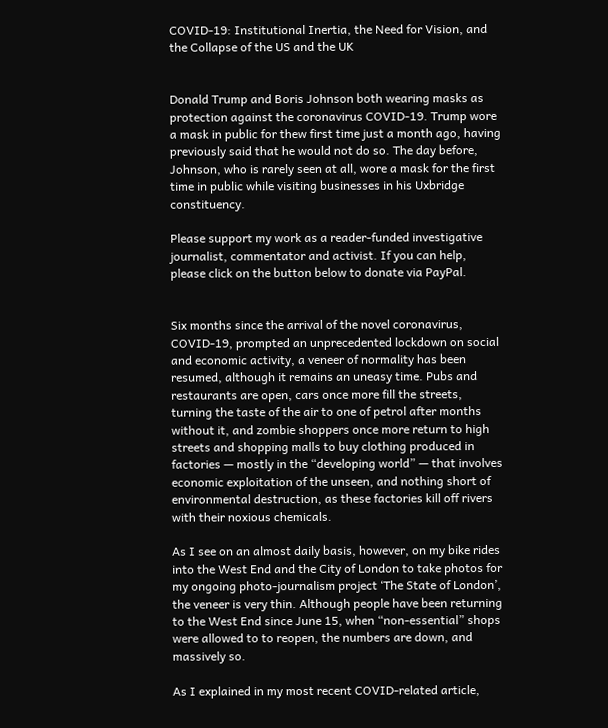COVID-19: Institutional Inertia, the Need for Vision, and the Collapse of the US and the UK


Donald Trump and Boris Johnson both wearing masks as protection against the coronavirus COVID-19. Trump wore a mask in public for thew first time just a month ago, having previously said that he would not do so. The day before, Johnson, who is rarely seen at all, wore a mask for the first time in public while visiting businesses in his Uxbridge constituency.

Please support my work as a reader-funded investigative journalist, commentator and activist. If you can help, please click on the button below to donate via PayPal.


Six months since the arrival of the novel coronavirus, COVID-19, prompted an unprecedented lockdown on social and economic activity, a veneer of normality has been resumed, although it remains an uneasy time. Pubs and restaurants are open, cars once more fill the streets, turning the taste of the air to one of petrol after months without it, and zombie shoppers once more return to high streets and shopping malls to buy clothing produced in factories — mostly in the “developing world” — that involves economic exploitation of the unseen, and nothing short of environmental destruction, as these factories kill off rivers with their noxious chemicals.

As I see on an almost daily basis, however, on my bike rides into the West End and the City of London to take photos for my ongoing photo-journalism project ‘The State of London’, the veneer is very thin. Although people have been returning to the West End since June 15, when “non-essential” shops were allowed to to reopen, the numbers are down, and massively so.

As I explained in my most recent COVID-related article,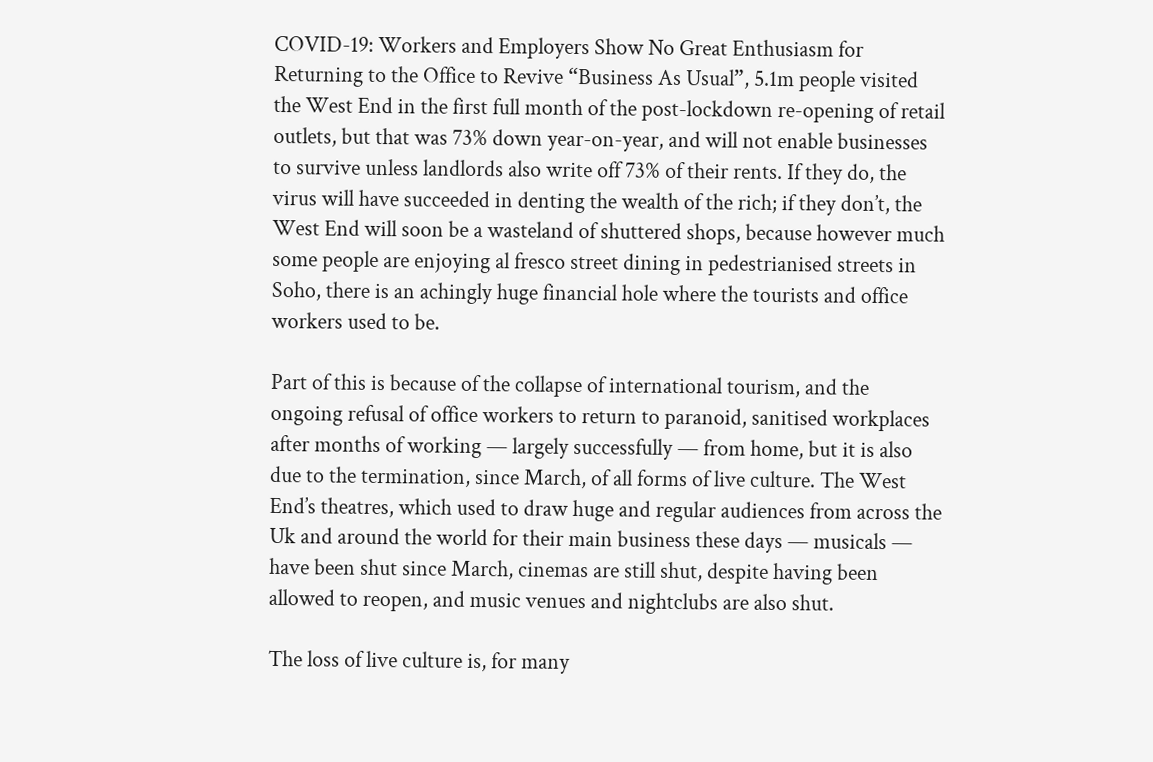COVID-19: Workers and Employers Show No Great Enthusiasm for Returning to the Office to Revive “Business As Usual”, 5.1m people visited the West End in the first full month of the post-lockdown re-opening of retail outlets, but that was 73% down year-on-year, and will not enable businesses to survive unless landlords also write off 73% of their rents. If they do, the virus will have succeeded in denting the wealth of the rich; if they don’t, the West End will soon be a wasteland of shuttered shops, because however much some people are enjoying al fresco street dining in pedestrianised streets in Soho, there is an achingly huge financial hole where the tourists and office workers used to be.

Part of this is because of the collapse of international tourism, and the ongoing refusal of office workers to return to paranoid, sanitised workplaces after months of working — largely successfully — from home, but it is also due to the termination, since March, of all forms of live culture. The West End’s theatres, which used to draw huge and regular audiences from across the Uk and around the world for their main business these days — musicals — have been shut since March, cinemas are still shut, despite having been allowed to reopen, and music venues and nightclubs are also shut.

The loss of live culture is, for many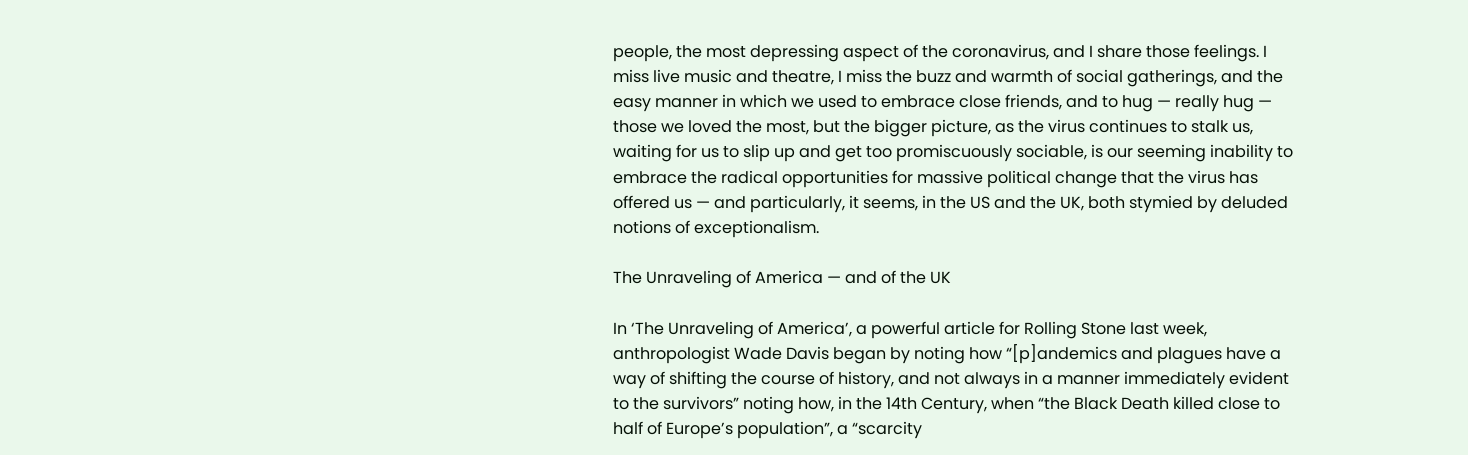people, the most depressing aspect of the coronavirus, and I share those feelings. I miss live music and theatre, I miss the buzz and warmth of social gatherings, and the easy manner in which we used to embrace close friends, and to hug — really hug — those we loved the most, but the bigger picture, as the virus continues to stalk us, waiting for us to slip up and get too promiscuously sociable, is our seeming inability to embrace the radical opportunities for massive political change that the virus has offered us — and particularly, it seems, in the US and the UK, both stymied by deluded notions of exceptionalism.

The Unraveling of America — and of the UK

In ‘The Unraveling of America’, a powerful article for Rolling Stone last week, anthropologist Wade Davis began by noting how “[p]andemics and plagues have a way of shifting the course of history, and not always in a manner immediately evident to the survivors” noting how, in the 14th Century, when “the Black Death killed close to half of Europe’s population”, a “scarcity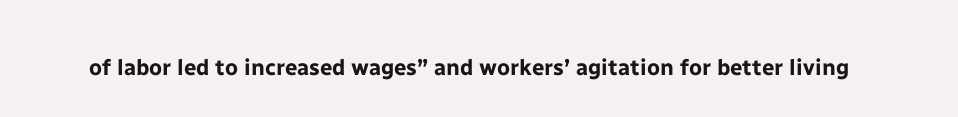of labor led to increased wages” and workers’ agitation for better living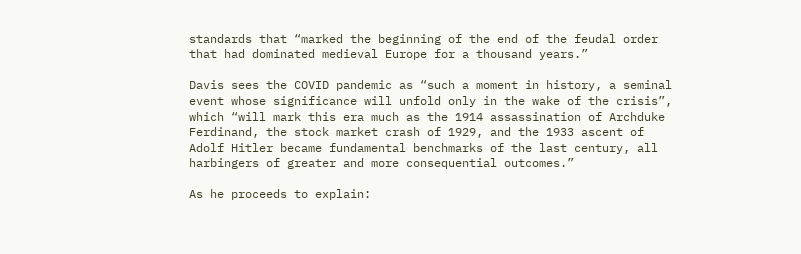standards that “marked the beginning of the end of the feudal order that had dominated medieval Europe for a thousand years.”

Davis sees the COVID pandemic as “such a moment in history, a seminal event whose significance will unfold only in the wake of the crisis”, which “will mark this era much as the 1914 assassination of Archduke Ferdinand, the stock market crash of 1929, and the 1933 ascent of Adolf Hitler became fundamental benchmarks of the last century, all harbingers of greater and more consequential outcomes.”

As he proceeds to explain: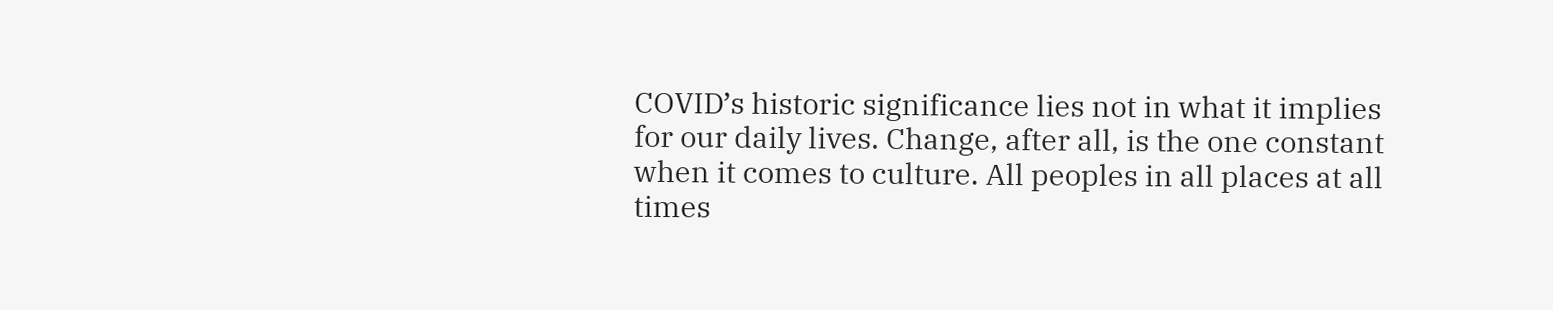COVID’s historic significance lies not in what it implies for our daily lives. Change, after all, is the one constant when it comes to culture. All peoples in all places at all times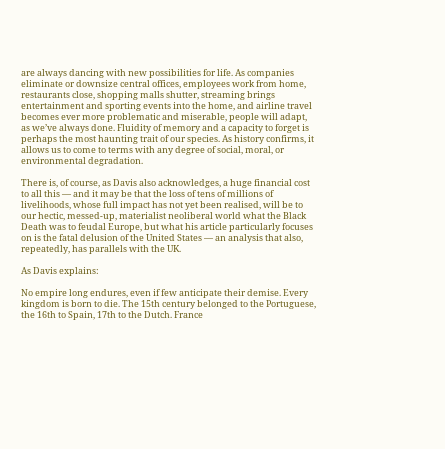are always dancing with new possibilities for life. As companies eliminate or downsize central offices, employees work from home, restaurants close, shopping malls shutter, streaming brings entertainment and sporting events into the home, and airline travel becomes ever more problematic and miserable, people will adapt, as we’ve always done. Fluidity of memory and a capacity to forget is perhaps the most haunting trait of our species. As history confirms, it allows us to come to terms with any degree of social, moral, or environmental degradation.

There is, of course, as Davis also acknowledges, a huge financial cost to all this — and it may be that the loss of tens of millions of livelihoods, whose full impact has not yet been realised, will be to our hectic, messed-up, materialist neoliberal world what the Black Death was to feudal Europe, but what his article particularly focuses on is the fatal delusion of the United States — an analysis that also, repeatedly, has parallels with the UK.

As Davis explains:

No empire long endures, even if few anticipate their demise. Every kingdom is born to die. The 15th century belonged to the Portuguese, the 16th to Spain, 17th to the Dutch. France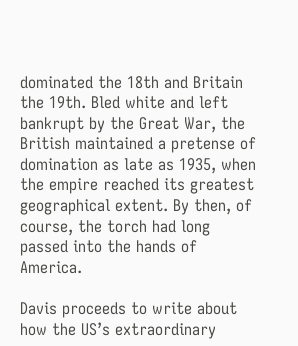dominated the 18th and Britain the 19th. Bled white and left bankrupt by the Great War, the British maintained a pretense of domination as late as 1935, when the empire reached its greatest geographical extent. By then, of course, the torch had long passed into the hands of America.

Davis proceeds to write about how the US’s extraordinary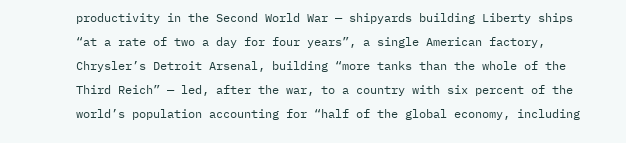productivity in the Second World War — shipyards building Liberty ships “at a rate of two a day for four years”, a single American factory, Chrysler’s Detroit Arsenal, building “more tanks than the whole of the Third Reich” — led, after the war, to a country with six percent of the world’s population accounting for “half of the global economy, including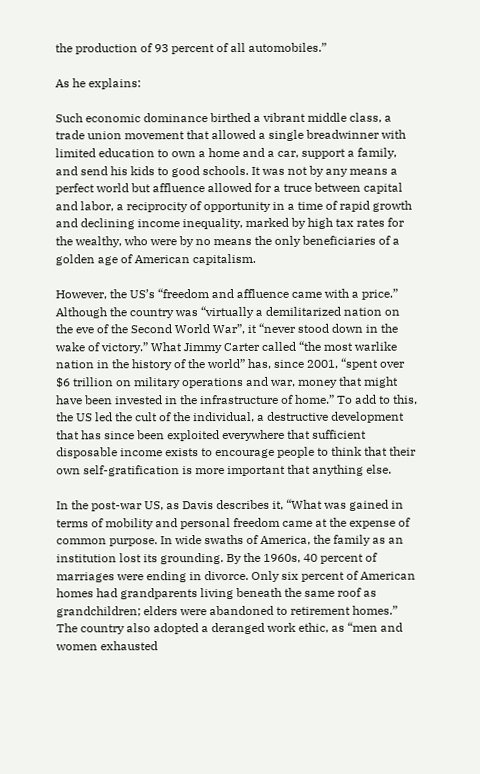the production of 93 percent of all automobiles.”

As he explains:

Such economic dominance birthed a vibrant middle class, a trade union movement that allowed a single breadwinner with limited education to own a home and a car, support a family, and send his kids to good schools. It was not by any means a perfect world but affluence allowed for a truce between capital and labor, a reciprocity of opportunity in a time of rapid growth and declining income inequality, marked by high tax rates for the wealthy, who were by no means the only beneficiaries of a golden age of American capitalism.

However, the US’s “freedom and affluence came with a price.” Although the country was “virtually a demilitarized nation on the eve of the Second World War”, it “never stood down in the wake of victory.” What Jimmy Carter called “the most warlike nation in the history of the world” has, since 2001, “spent over $6 trillion on military operations and war, money that might have been invested in the infrastructure of home.” To add to this, the US led the cult of the individual, a destructive development that has since been exploited everywhere that sufficient disposable income exists to encourage people to think that their own self-gratification is more important that anything else.

In the post-war US, as Davis describes it, “What was gained in terms of mobility and personal freedom came at the expense of common purpose. In wide swaths of America, the family as an institution lost its grounding. By the 1960s, 40 percent of marriages were ending in divorce. Only six percent of American homes had grandparents living beneath the same roof as grandchildren; elders were abandoned to retirement homes.” The country also adopted a deranged work ethic, as “men and women exhausted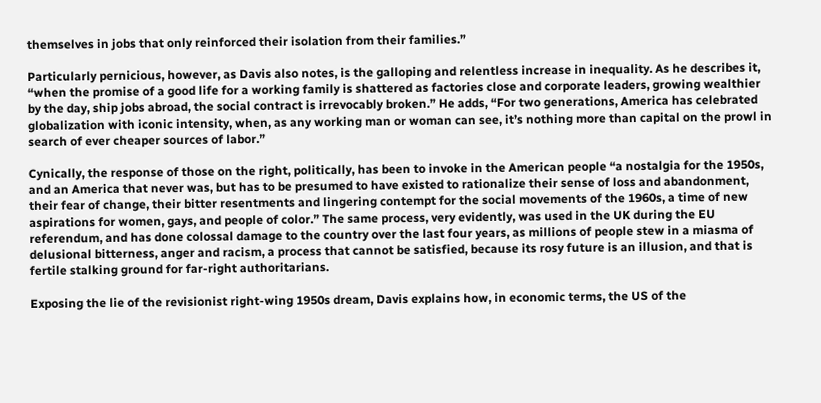themselves in jobs that only reinforced their isolation from their families.”

Particularly pernicious, however, as Davis also notes, is the galloping and relentless increase in inequality. As he describes it, “when the promise of a good life for a working family is shattered as factories close and corporate leaders, growing wealthier by the day, ship jobs abroad, the social contract is irrevocably broken.” He adds, “For two generations, America has celebrated globalization with iconic intensity, when, as any working man or woman can see, it’s nothing more than capital on the prowl in search of ever cheaper sources of labor.”

Cynically, the response of those on the right, politically, has been to invoke in the American people “a nostalgia for the 1950s, and an America that never was, but has to be presumed to have existed to rationalize their sense of loss and abandonment, their fear of change, their bitter resentments and lingering contempt for the social movements of the 1960s, a time of new aspirations for women, gays, and people of color.” The same process, very evidently, was used in the UK during the EU referendum, and has done colossal damage to the country over the last four years, as millions of people stew in a miasma of delusional bitterness, anger and racism, a process that cannot be satisfied, because its rosy future is an illusion, and that is fertile stalking ground for far-right authoritarians.

Exposing the lie of the revisionist right-wing 1950s dream, Davis explains how, in economic terms, the US of the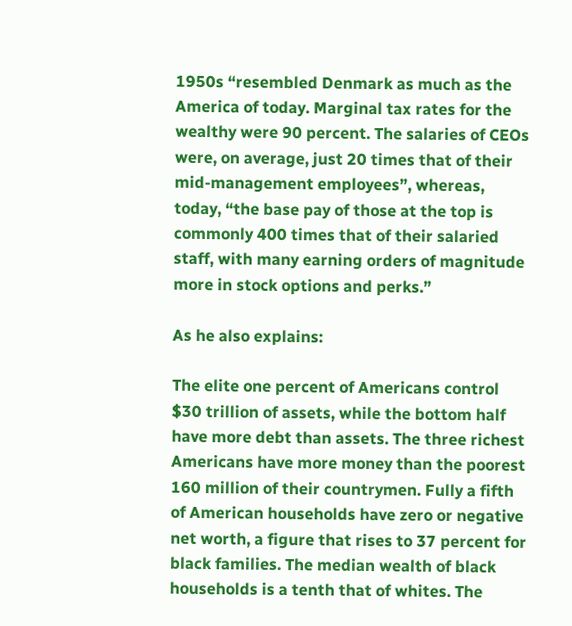1950s “resembled Denmark as much as the America of today. Marginal tax rates for the wealthy were 90 percent. The salaries of CEOs were, on average, just 20 times that of their mid-management employees”, whereas, today, “the base pay of those at the top is commonly 400 times that of their salaried staff, with many earning orders of magnitude more in stock options and perks.”

As he also explains:

The elite one percent of Americans control $30 trillion of assets, while the bottom half have more debt than assets. The three richest Americans have more money than the poorest 160 million of their countrymen. Fully a fifth of American households have zero or negative net worth, a figure that rises to 37 percent for black families. The median wealth of black households is a tenth that of whites. The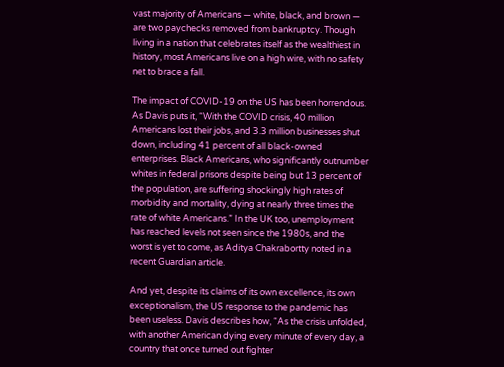vast majority of Americans — white, black, and brown — are two paychecks removed from bankruptcy. Though living in a nation that celebrates itself as the wealthiest in history, most Americans live on a high wire, with no safety net to brace a fall.

The impact of COVID-19 on the US has been horrendous. As Davis puts it, “With the COVID crisis, 40 million Americans lost their jobs, and 3.3 million businesses shut down, including 41 percent of all black-owned enterprises. Black Americans, who significantly outnumber whites in federal prisons despite being but 13 percent of the population, are suffering shockingly high rates of morbidity and mortality, dying at nearly three times the rate of white Americans.” In the UK too, unemployment has reached levels not seen since the 1980s, and the worst is yet to come, as Aditya Chakrabortty noted in a recent Guardian article.

And yet, despite its claims of its own excellence, its own exceptionalism, the US response to the pandemic has been useless. Davis describes how, “As the crisis unfolded, with another American dying every minute of every day, a country that once turned out fighter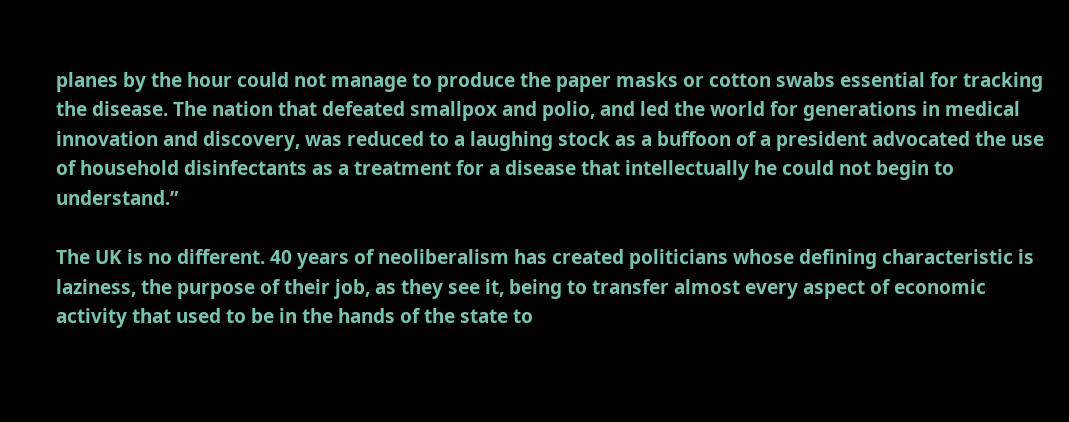planes by the hour could not manage to produce the paper masks or cotton swabs essential for tracking the disease. The nation that defeated smallpox and polio, and led the world for generations in medical innovation and discovery, was reduced to a laughing stock as a buffoon of a president advocated the use of household disinfectants as a treatment for a disease that intellectually he could not begin to understand.”

The UK is no different. 40 years of neoliberalism has created politicians whose defining characteristic is laziness, the purpose of their job, as they see it, being to transfer almost every aspect of economic activity that used to be in the hands of the state to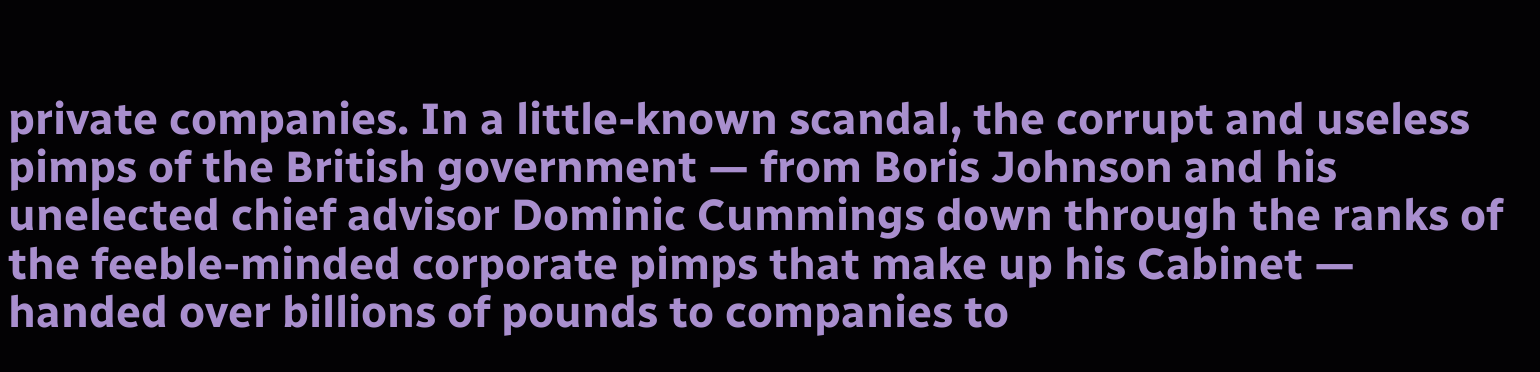private companies. In a little-known scandal, the corrupt and useless pimps of the British government — from Boris Johnson and his unelected chief advisor Dominic Cummings down through the ranks of the feeble-minded corporate pimps that make up his Cabinet — handed over billions of pounds to companies to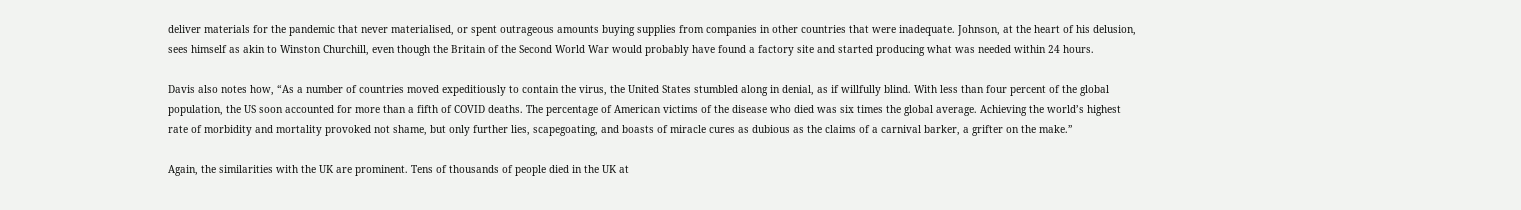deliver materials for the pandemic that never materialised, or spent outrageous amounts buying supplies from companies in other countries that were inadequate. Johnson, at the heart of his delusion, sees himself as akin to Winston Churchill, even though the Britain of the Second World War would probably have found a factory site and started producing what was needed within 24 hours.

Davis also notes how, “As a number of countries moved expeditiously to contain the virus, the United States stumbled along in denial, as if willfully blind. With less than four percent of the global population, the US soon accounted for more than a fifth of COVID deaths. The percentage of American victims of the disease who died was six times the global average. Achieving the world’s highest rate of morbidity and mortality provoked not shame, but only further lies, scapegoating, and boasts of miracle cures as dubious as the claims of a carnival barker, a grifter on the make.”

Again, the similarities with the UK are prominent. Tens of thousands of people died in the UK at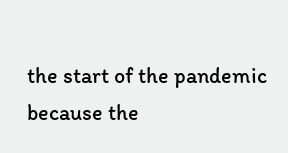the start of the pandemic because the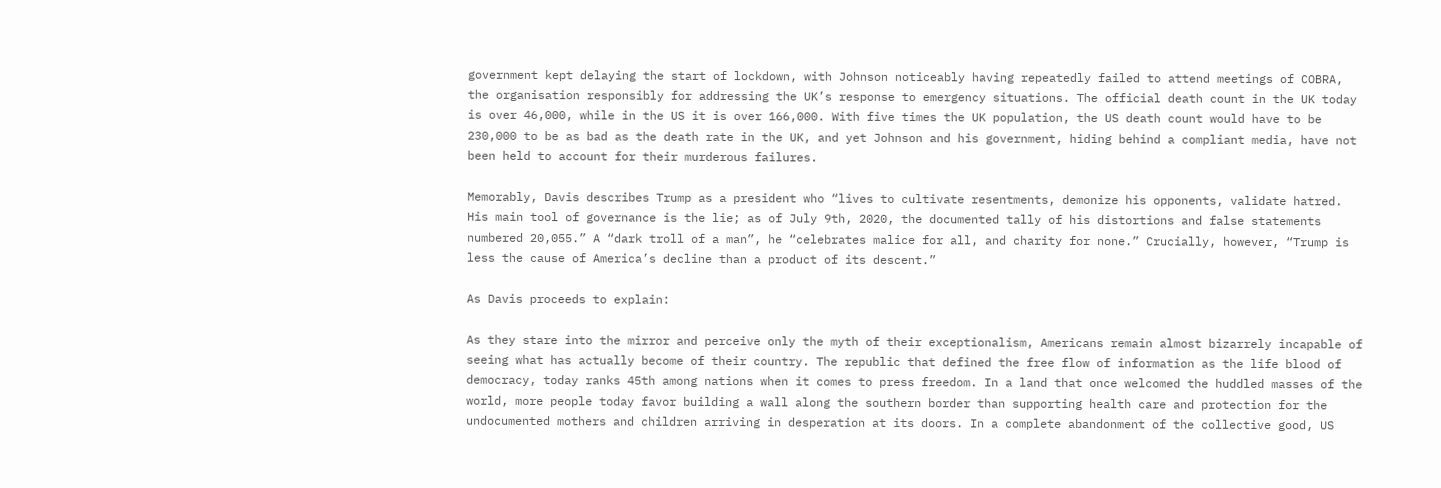government kept delaying the start of lockdown, with Johnson noticeably having repeatedly failed to attend meetings of COBRA, the organisation responsibly for addressing the UK’s response to emergency situations. The official death count in the UK today is over 46,000, while in the US it is over 166,000. With five times the UK population, the US death count would have to be 230,000 to be as bad as the death rate in the UK, and yet Johnson and his government, hiding behind a compliant media, have not been held to account for their murderous failures.

Memorably, Davis describes Trump as a president who “lives to cultivate resentments, demonize his opponents, validate hatred. His main tool of governance is the lie; as of July 9th, 2020, the documented tally of his distortions and false statements numbered 20,055.” A “dark troll of a man”, he “celebrates malice for all, and charity for none.” Crucially, however, “Trump is less the cause of America’s decline than a product of its descent.”

As Davis proceeds to explain:

As they stare into the mirror and perceive only the myth of their exceptionalism, Americans remain almost bizarrely incapable of seeing what has actually become of their country. The republic that defined the free flow of information as the life blood of democracy, today ranks 45th among nations when it comes to press freedom. In a land that once welcomed the huddled masses of the world, more people today favor building a wall along the southern border than supporting health care and protection for the undocumented mothers and children arriving in desperation at its doors. In a complete abandonment of the collective good, US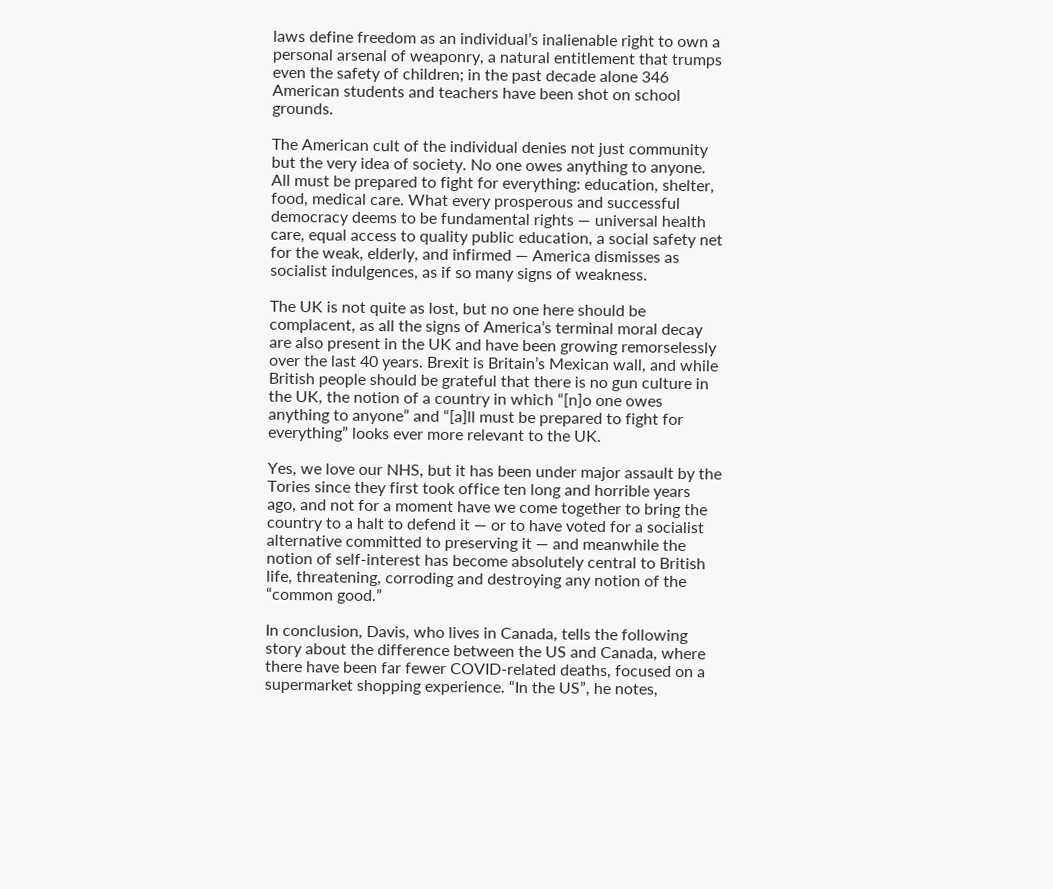laws define freedom as an individual’s inalienable right to own a personal arsenal of weaponry, a natural entitlement that trumps even the safety of children; in the past decade alone 346 American students and teachers have been shot on school grounds.

The American cult of the individual denies not just community but the very idea of society. No one owes anything to anyone. All must be prepared to fight for everything: education, shelter, food, medical care. What every prosperous and successful democracy deems to be fundamental rights — universal health care, equal access to quality public education, a social safety net for the weak, elderly, and infirmed — America dismisses as socialist indulgences, as if so many signs of weakness.

The UK is not quite as lost, but no one here should be complacent, as all the signs of America’s terminal moral decay are also present in the UK and have been growing remorselessly over the last 40 years. Brexit is Britain’s Mexican wall, and while British people should be grateful that there is no gun culture in the UK, the notion of a country in which “[n]o one owes anything to anyone” and “[a]ll must be prepared to fight for everything” looks ever more relevant to the UK.

Yes, we love our NHS, but it has been under major assault by the Tories since they first took office ten long and horrible years ago, and not for a moment have we come together to bring the country to a halt to defend it — or to have voted for a socialist alternative committed to preserving it — and meanwhile the notion of self-interest has become absolutely central to British life, threatening, corroding and destroying any notion of the “common good.”

In conclusion, Davis, who lives in Canada, tells the following story about the difference between the US and Canada, where there have been far fewer COVID-related deaths, focused on a supermarket shopping experience. “In the US”, he notes,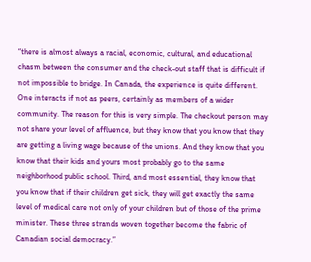“there is almost always a racial, economic, cultural, and educational chasm between the consumer and the check-out staff that is difficult if not impossible to bridge. In Canada, the experience is quite different. One interacts if not as peers, certainly as members of a wider community. The reason for this is very simple. The checkout person may not share your level of affluence, but they know that you know that they are getting a living wage because of the unions. And they know that you know that their kids and yours most probably go to the same neighborhood public school. Third, and most essential, they know that you know that if their children get sick, they will get exactly the same level of medical care not only of your children but of those of the prime minister. These three strands woven together become the fabric of Canadian social democracy.”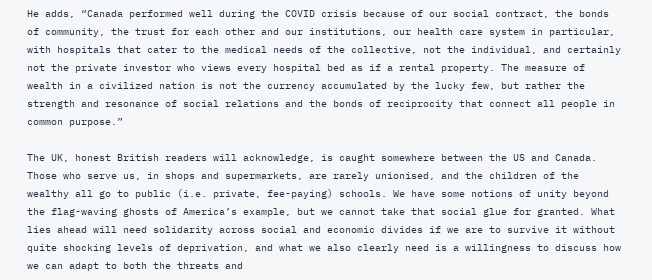He adds, “Canada performed well during the COVID crisis because of our social contract, the bonds of community, the trust for each other and our institutions, our health care system in particular, with hospitals that cater to the medical needs of the collective, not the individual, and certainly not the private investor who views every hospital bed as if a rental property. The measure of wealth in a civilized nation is not the currency accumulated by the lucky few, but rather the strength and resonance of social relations and the bonds of reciprocity that connect all people in common purpose.”

The UK, honest British readers will acknowledge, is caught somewhere between the US and Canada. Those who serve us, in shops and supermarkets, are rarely unionised, and the children of the wealthy all go to public (i.e. private, fee-paying) schools. We have some notions of unity beyond the flag-waving ghosts of America’s example, but we cannot take that social glue for granted. What lies ahead will need solidarity across social and economic divides if we are to survive it without quite shocking levels of deprivation, and what we also clearly need is a willingness to discuss how we can adapt to both the threats and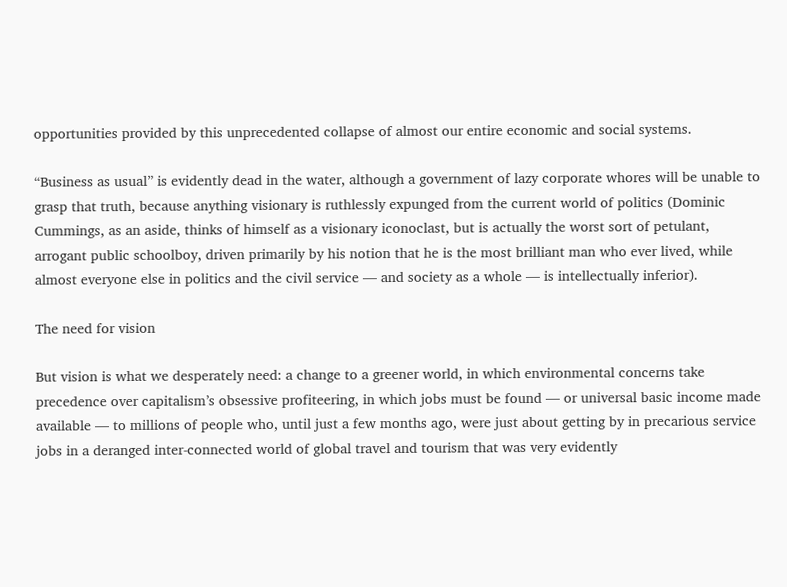opportunities provided by this unprecedented collapse of almost our entire economic and social systems.

“Business as usual” is evidently dead in the water, although a government of lazy corporate whores will be unable to grasp that truth, because anything visionary is ruthlessly expunged from the current world of politics (Dominic Cummings, as an aside, thinks of himself as a visionary iconoclast, but is actually the worst sort of petulant, arrogant public schoolboy, driven primarily by his notion that he is the most brilliant man who ever lived, while almost everyone else in politics and the civil service — and society as a whole — is intellectually inferior).

The need for vision

But vision is what we desperately need: a change to a greener world, in which environmental concerns take precedence over capitalism’s obsessive profiteering, in which jobs must be found — or universal basic income made available — to millions of people who, until just a few months ago, were just about getting by in precarious service jobs in a deranged inter-connected world of global travel and tourism that was very evidently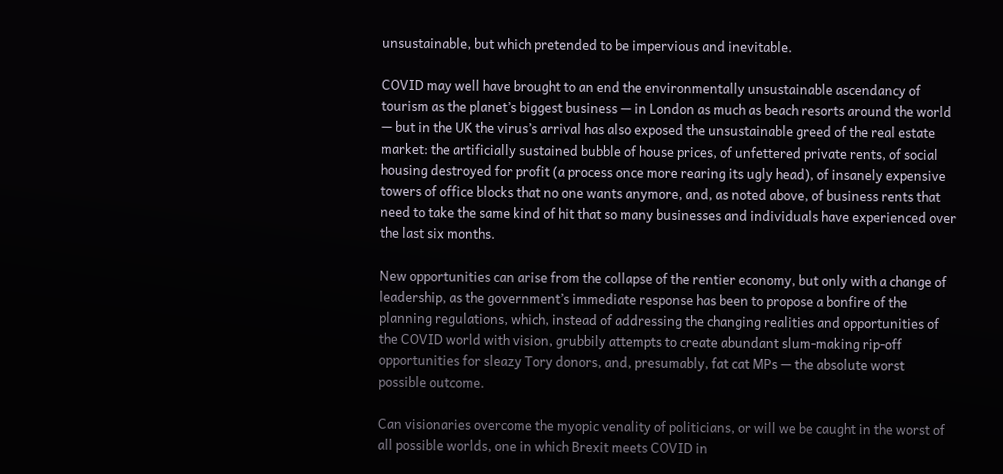unsustainable, but which pretended to be impervious and inevitable.

COVID may well have brought to an end the environmentally unsustainable ascendancy of tourism as the planet’s biggest business — in London as much as beach resorts around the world — but in the UK the virus’s arrival has also exposed the unsustainable greed of the real estate market: the artificially sustained bubble of house prices, of unfettered private rents, of social housing destroyed for profit (a process once more rearing its ugly head), of insanely expensive towers of office blocks that no one wants anymore, and, as noted above, of business rents that need to take the same kind of hit that so many businesses and individuals have experienced over the last six months.

New opportunities can arise from the collapse of the rentier economy, but only with a change of leadership, as the government’s immediate response has been to propose a bonfire of the planning regulations, which, instead of addressing the changing realities and opportunities of the COVID world with vision, grubbily attempts to create abundant slum-making rip-off opportunities for sleazy Tory donors, and, presumably, fat cat MPs — the absolute worst possible outcome.

Can visionaries overcome the myopic venality of politicians, or will we be caught in the worst of all possible worlds, one in which Brexit meets COVID in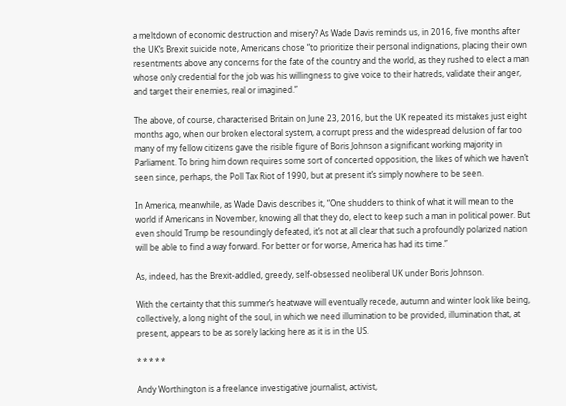a meltdown of economic destruction and misery? As Wade Davis reminds us, in 2016, five months after the UK’s Brexit suicide note, Americans chose “to prioritize their personal indignations, placing their own resentments above any concerns for the fate of the country and the world, as they rushed to elect a man whose only credential for the job was his willingness to give voice to their hatreds, validate their anger, and target their enemies, real or imagined.”

The above, of course, characterised Britain on June 23, 2016, but the UK repeated its mistakes just eight months ago, when our broken electoral system, a corrupt press and the widespread delusion of far too many of my fellow citizens gave the risible figure of Boris Johnson a significant working majority in Parliament. To bring him down requires some sort of concerted opposition, the likes of which we haven’t seen since, perhaps, the Poll Tax Riot of 1990, but at present it’s simply nowhere to be seen.

In America, meanwhile, as Wade Davis describes it, “One shudders to think of what it will mean to the world if Americans in November, knowing all that they do, elect to keep such a man in political power. But even should Trump be resoundingly defeated, it’s not at all clear that such a profoundly polarized nation will be able to find a way forward. For better or for worse, America has had its time.”

As, indeed, has the Brexit-addled, greedy, self-obsessed neoliberal UK under Boris Johnson.

With the certainty that this summer’s heatwave will eventually recede, autumn and winter look like being, collectively, a long night of the soul, in which we need illumination to be provided, illumination that, at present, appears to be as sorely lacking here as it is in the US.

* * * * *

Andy Worthington is a freelance investigative journalist, activist,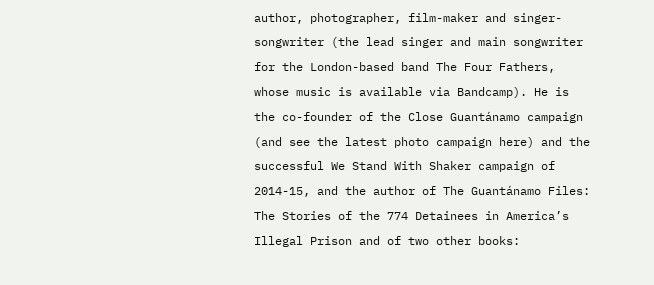author, photographer, film-maker and singer-songwriter (the lead singer and main songwriter for the London-based band The Four Fathers, whose music is available via Bandcamp). He is the co-founder of the Close Guantánamo campaign (and see the latest photo campaign here) and the successful We Stand With Shaker campaign of 2014-15, and the author of The Guantánamo Files: The Stories of the 774 Detainees in America’s Illegal Prison and of two other books: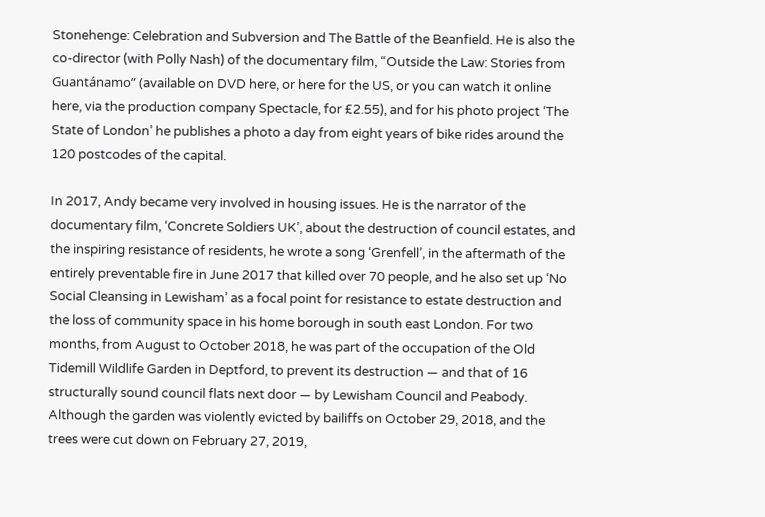Stonehenge: Celebration and Subversion and The Battle of the Beanfield. He is also the co-director (with Polly Nash) of the documentary film, “Outside the Law: Stories from Guantánamo” (available on DVD here, or here for the US, or you can watch it online here, via the production company Spectacle, for £2.55), and for his photo project ‘The State of London’ he publishes a photo a day from eight years of bike rides around the 120 postcodes of the capital.

In 2017, Andy became very involved in housing issues. He is the narrator of the documentary film, ‘Concrete Soldiers UK’, about the destruction of council estates, and the inspiring resistance of residents, he wrote a song ‘Grenfell’, in the aftermath of the entirely preventable fire in June 2017 that killed over 70 people, and he also set up ‘No Social Cleansing in Lewisham’ as a focal point for resistance to estate destruction and the loss of community space in his home borough in south east London. For two months, from August to October 2018, he was part of the occupation of the Old Tidemill Wildlife Garden in Deptford, to prevent its destruction — and that of 16 structurally sound council flats next door — by Lewisham Council and Peabody. Although the garden was violently evicted by bailiffs on October 29, 2018, and the trees were cut down on February 27, 2019,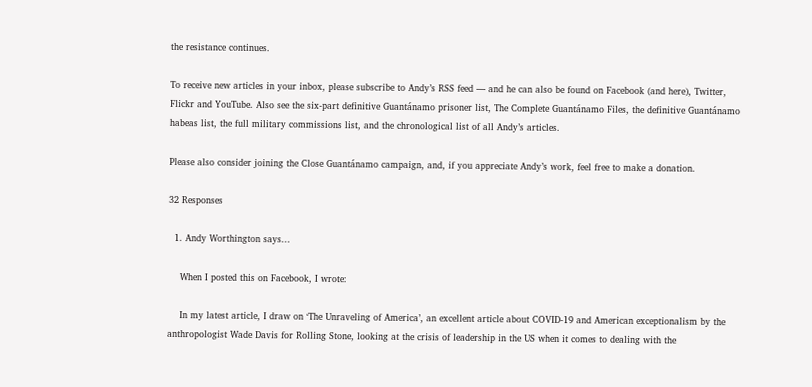the resistance continues.

To receive new articles in your inbox, please subscribe to Andy’s RSS feed — and he can also be found on Facebook (and here), Twitter, Flickr and YouTube. Also see the six-part definitive Guantánamo prisoner list, The Complete Guantánamo Files, the definitive Guantánamo habeas list, the full military commissions list, and the chronological list of all Andy’s articles.

Please also consider joining the Close Guantánamo campaign, and, if you appreciate Andy’s work, feel free to make a donation.

32 Responses

  1. Andy Worthington says...

    When I posted this on Facebook, I wrote:

    In my latest article, I draw on ‘The Unraveling of America’, an excellent article about COVID-19 and American exceptionalism by the anthropologist Wade Davis for Rolling Stone, looking at the crisis of leadership in the US when it comes to dealing with the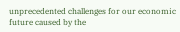unprecedented challenges for our economic future caused by the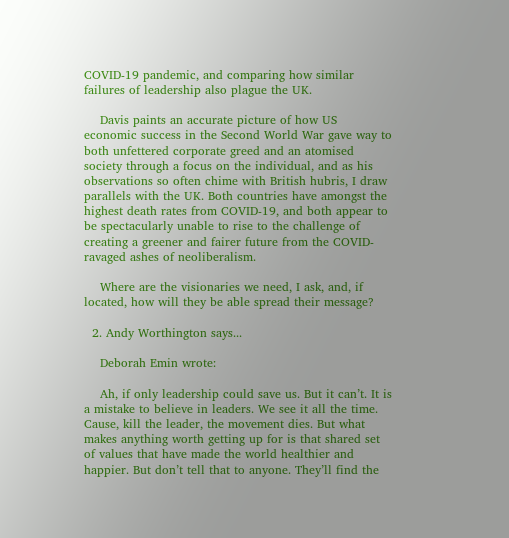COVID-19 pandemic, and comparing how similar failures of leadership also plague the UK.

    Davis paints an accurate picture of how US economic success in the Second World War gave way to both unfettered corporate greed and an atomised society through a focus on the individual, and as his observations so often chime with British hubris, I draw parallels with the UK. Both countries have amongst the highest death rates from COVID-19, and both appear to be spectacularly unable to rise to the challenge of creating a greener and fairer future from the COVID-ravaged ashes of neoliberalism.

    Where are the visionaries we need, I ask, and, if located, how will they be able spread their message?

  2. Andy Worthington says...

    Deborah Emin wrote:

    Ah, if only leadership could save us. But it can’t. It is a mistake to believe in leaders. We see it all the time. Cause, kill the leader, the movement dies. But what makes anything worth getting up for is that shared set of values that have made the world healthier and happier. But don’t tell that to anyone. They’ll find the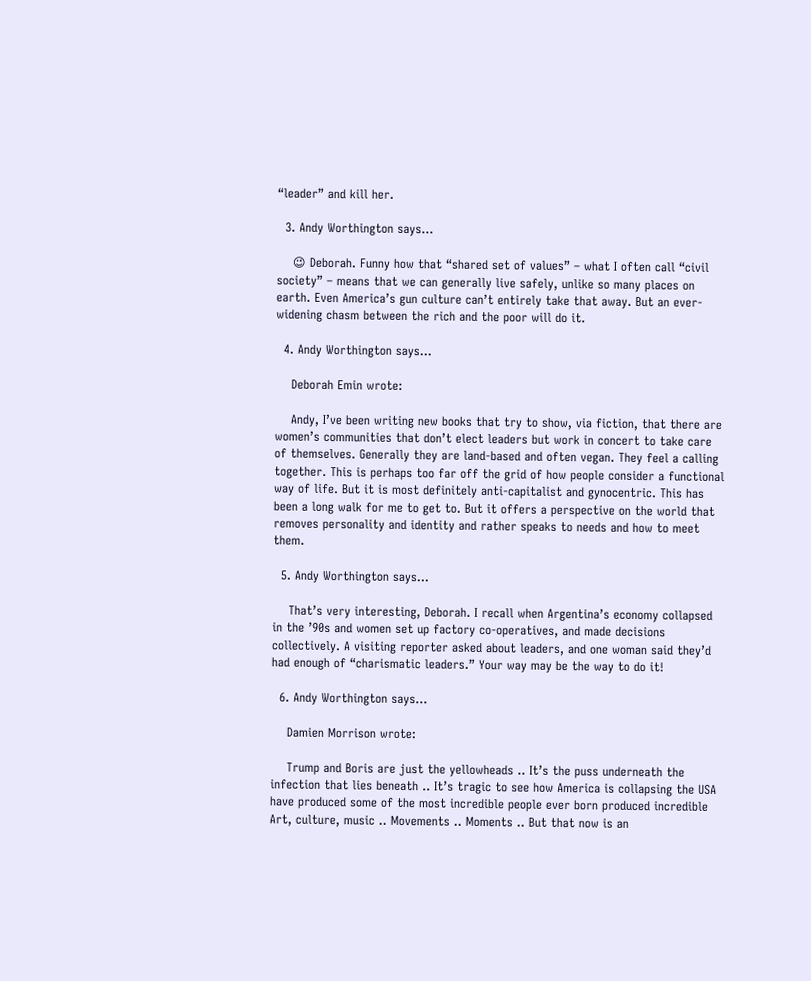“leader” and kill her.

  3. Andy Worthington says...

    😉 Deborah. Funny how that “shared set of values” – what I often call “civil society” – means that we can generally live safely, unlike so many places on earth. Even America’s gun culture can’t entirely take that away. But an ever-widening chasm between the rich and the poor will do it.

  4. Andy Worthington says...

    Deborah Emin wrote:

    Andy, I’ve been writing new books that try to show, via fiction, that there are women’s communities that don’t elect leaders but work in concert to take care of themselves. Generally they are land-based and often vegan. They feel a calling together. This is perhaps too far off the grid of how people consider a functional way of life. But it is most definitely anti-capitalist and gynocentric. This has been a long walk for me to get to. But it offers a perspective on the world that removes personality and identity and rather speaks to needs and how to meet them.

  5. Andy Worthington says...

    That’s very interesting, Deborah. I recall when Argentina’s economy collapsed in the ’90s and women set up factory co-operatives, and made decisions collectively. A visiting reporter asked about leaders, and one woman said they’d had enough of “charismatic leaders.” Your way may be the way to do it!

  6. Andy Worthington says...

    Damien Morrison wrote:

    Trump and Boris are just the yellowheads .. It’s the puss underneath the infection that lies beneath .. It’s tragic to see how America is collapsing the USA have produced some of the most incredible people ever born produced incredible Art, culture, music .. Movements .. Moments .. But that now is an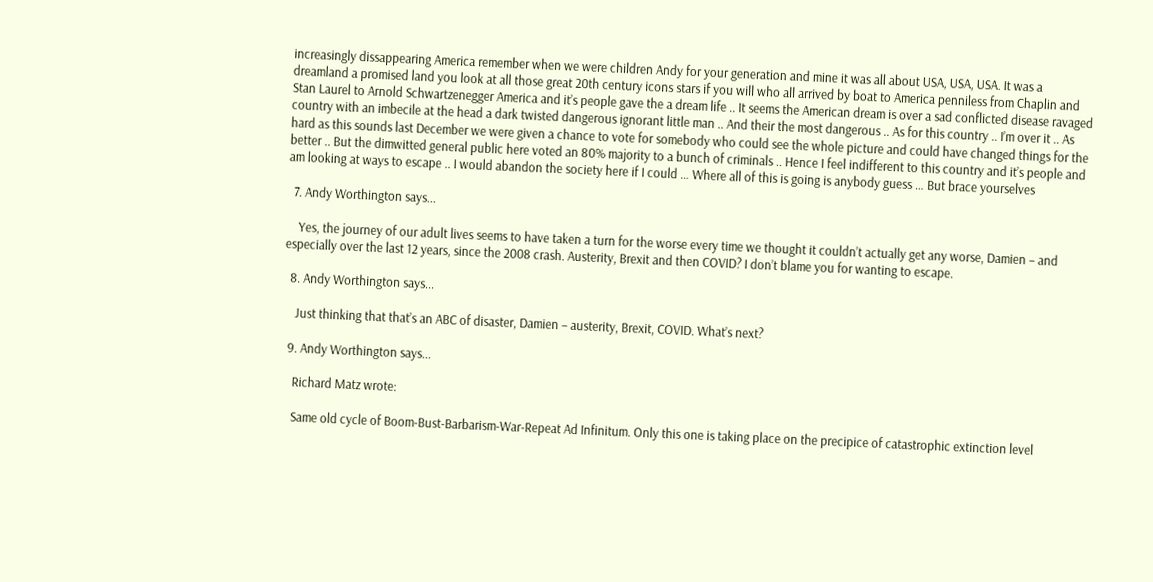increasingly dissappearing America remember when we were children Andy for your generation and mine it was all about USA, USA, USA. It was a dreamland a promised land you look at all those great 20th century icons stars if you will who all arrived by boat to America penniless from Chaplin and Stan Laurel to Arnold Schwartzenegger America and it’s people gave the a dream life .. It seems the American dream is over a sad conflicted disease ravaged country with an imbecile at the head a dark twisted dangerous ignorant little man .. And their the most dangerous .. As for this country .. I’m over it .. As hard as this sounds last December we were given a chance to vote for somebody who could see the whole picture and could have changed things for the better .. But the dimwitted general public here voted an 80% majority to a bunch of criminals .. Hence I feel indifferent to this country and it’s people and am looking at ways to escape .. I would abandon the society here if I could … Where all of this is going is anybody guess … But brace yourselves

  7. Andy Worthington says...

    Yes, the journey of our adult lives seems to have taken a turn for the worse every time we thought it couldn’t actually get any worse, Damien – and especially over the last 12 years, since the 2008 crash. Austerity, Brexit and then COVID? I don’t blame you for wanting to escape.

  8. Andy Worthington says...

    Just thinking that that’s an ABC of disaster, Damien – austerity, Brexit, COVID. What’s next?

  9. Andy Worthington says...

    Richard Matz wrote:

    Same old cycle of Boom-Bust-Barbarism-War-Repeat Ad Infinitum. Only this one is taking place on the precipice of catastrophic extinction level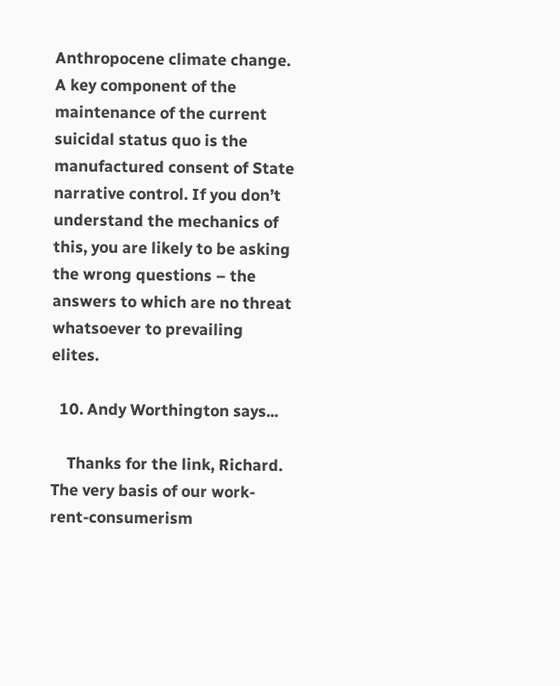Anthropocene climate change. A key component of the maintenance of the current suicidal status quo is the manufactured consent of State narrative control. If you don’t understand the mechanics of this, you are likely to be asking the wrong questions – the answers to which are no threat whatsoever to prevailing elites.

  10. Andy Worthington says...

    Thanks for the link, Richard. The very basis of our work-rent-consumerism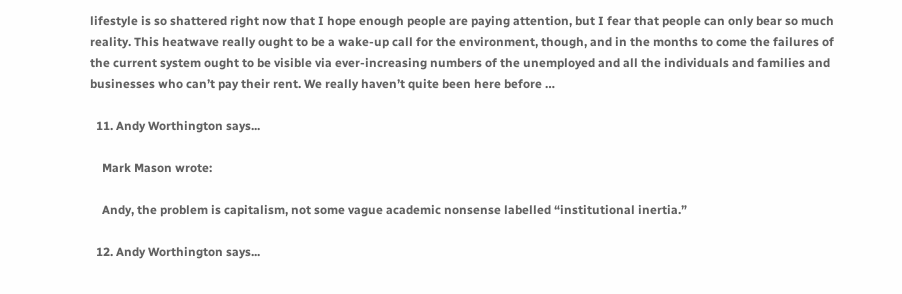lifestyle is so shattered right now that I hope enough people are paying attention, but I fear that people can only bear so much reality. This heatwave really ought to be a wake-up call for the environment, though, and in the months to come the failures of the current system ought to be visible via ever-increasing numbers of the unemployed and all the individuals and families and businesses who can’t pay their rent. We really haven’t quite been here before …

  11. Andy Worthington says...

    Mark Mason wrote:

    Andy, the problem is capitalism, not some vague academic nonsense labelled “institutional inertia.”

  12. Andy Worthington says...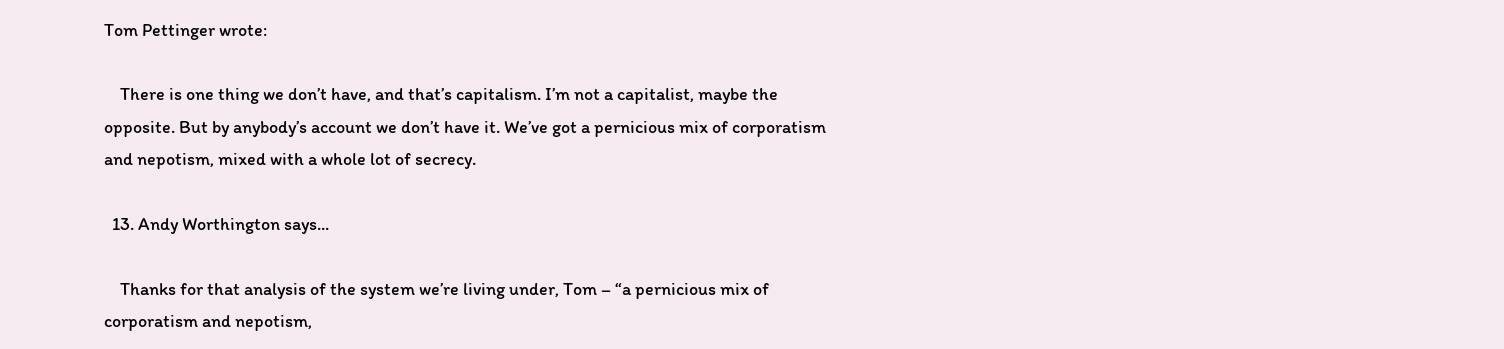Tom Pettinger wrote:

    There is one thing we don’t have, and that’s capitalism. I’m not a capitalist, maybe the opposite. But by anybody’s account we don’t have it. We’ve got a pernicious mix of corporatism and nepotism, mixed with a whole lot of secrecy.

  13. Andy Worthington says...

    Thanks for that analysis of the system we’re living under, Tom – “a pernicious mix of corporatism and nepotism,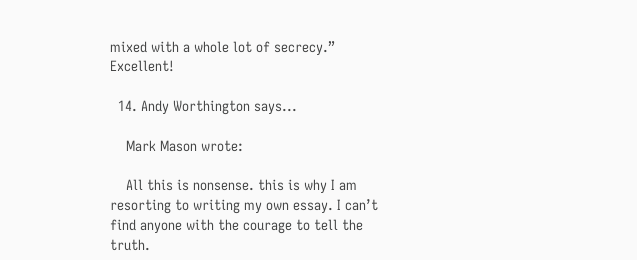mixed with a whole lot of secrecy.” Excellent!

  14. Andy Worthington says...

    Mark Mason wrote:

    All this is nonsense. this is why I am resorting to writing my own essay. I can’t find anyone with the courage to tell the truth.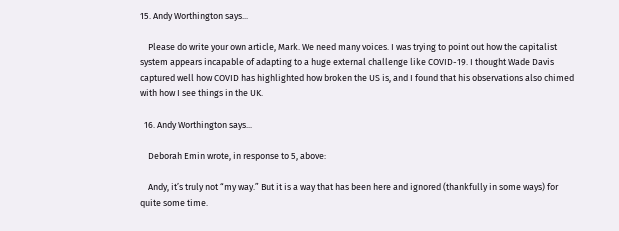15. Andy Worthington says...

    Please do write your own article, Mark. We need many voices. I was trying to point out how the capitalist system appears incapable of adapting to a huge external challenge like COVID-19. I thought Wade Davis captured well how COVID has highlighted how broken the US is, and I found that his observations also chimed with how I see things in the UK.

  16. Andy Worthington says...

    Deborah Emin wrote, in response to 5, above:

    Andy, it’s truly not “my way.” But it is a way that has been here and ignored (thankfully in some ways) for quite some time.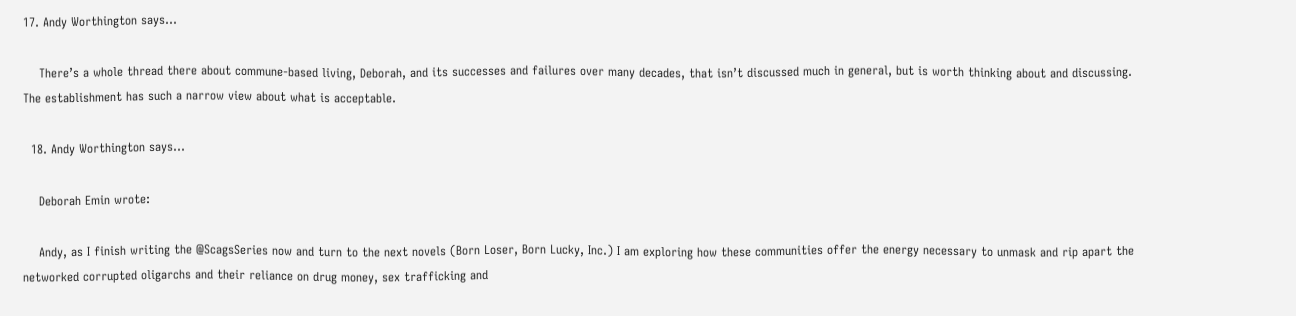17. Andy Worthington says...

    There’s a whole thread there about commune-based living, Deborah, and its successes and failures over many decades, that isn’t discussed much in general, but is worth thinking about and discussing. The establishment has such a narrow view about what is acceptable.

  18. Andy Worthington says...

    Deborah Emin wrote:

    Andy, as I finish writing the @ScagsSeries now and turn to the next novels (Born Loser, Born Lucky, Inc.) I am exploring how these communities offer the energy necessary to unmask and rip apart the networked corrupted oligarchs and their reliance on drug money, sex trafficking and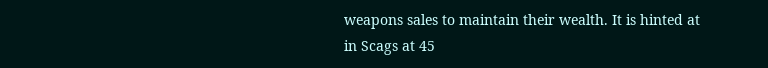weapons sales to maintain their wealth. It is hinted at in Scags at 45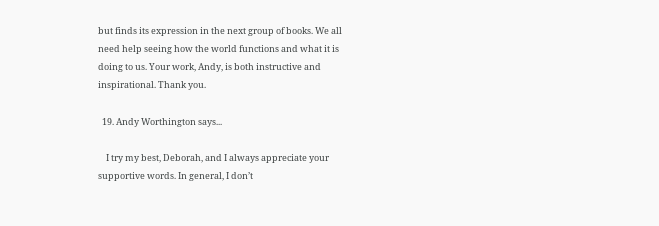but finds its expression in the next group of books. We all need help seeing how the world functions and what it is doing to us. Your work, Andy, is both instructive and inspirational. Thank you.

  19. Andy Worthington says...

    I try my best, Deborah, and I always appreciate your supportive words. In general, I don’t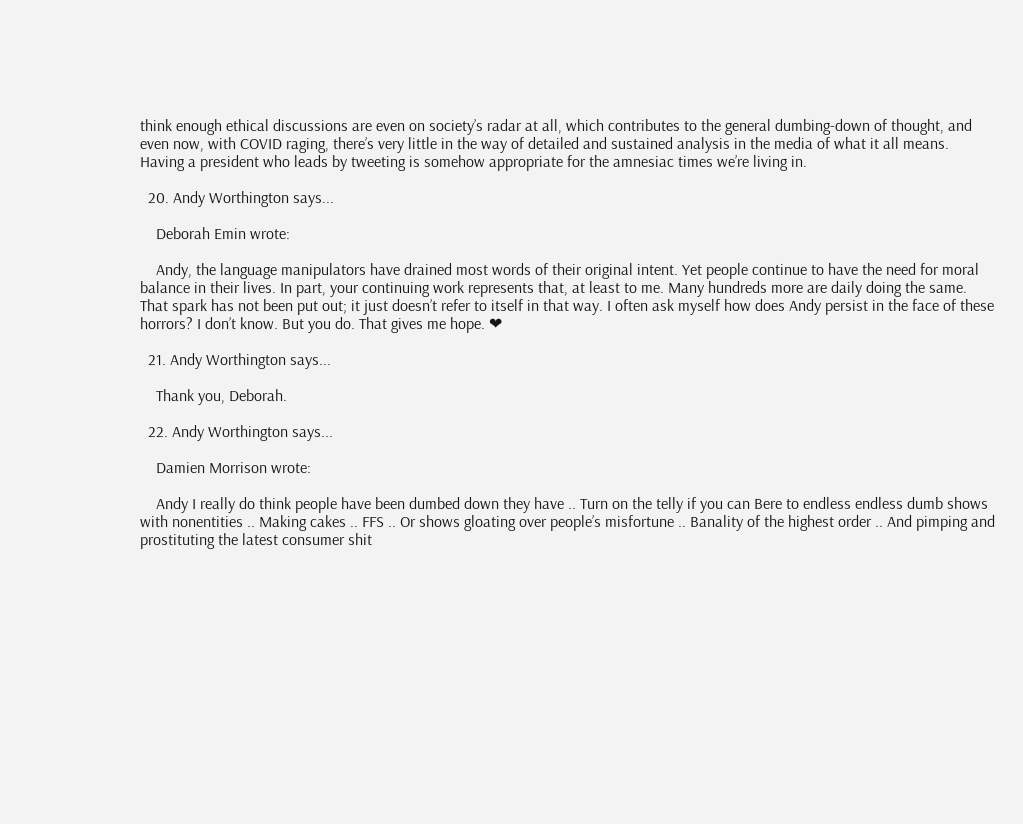think enough ethical discussions are even on society’s radar at all, which contributes to the general dumbing-down of thought, and even now, with COVID raging, there’s very little in the way of detailed and sustained analysis in the media of what it all means. Having a president who leads by tweeting is somehow appropriate for the amnesiac times we’re living in.

  20. Andy Worthington says...

    Deborah Emin wrote:

    Andy, the language manipulators have drained most words of their original intent. Yet people continue to have the need for moral balance in their lives. In part, your continuing work represents that, at least to me. Many hundreds more are daily doing the same. That spark has not been put out; it just doesn’t refer to itself in that way. I often ask myself how does Andy persist in the face of these horrors? I don’t know. But you do. That gives me hope. ❤

  21. Andy Worthington says...

    Thank you, Deborah.

  22. Andy Worthington says...

    Damien Morrison wrote:

    Andy I really do think people have been dumbed down they have .. Turn on the telly if you can Bere to endless endless dumb shows with nonentities .. Making cakes .. FFS .. Or shows gloating over people’s misfortune .. Banality of the highest order .. And pimping and prostituting the latest consumer shit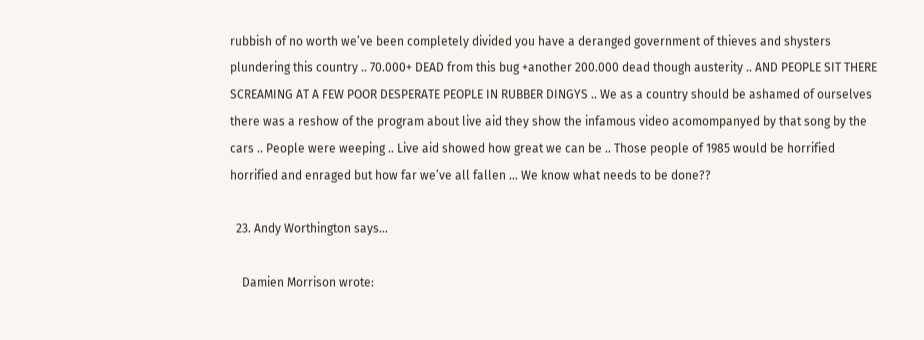rubbish of no worth we’ve been completely divided you have a deranged government of thieves and shysters plundering this country .. 70.000+ DEAD from this bug +another 200.000 dead though austerity .. AND PEOPLE SIT THERE SCREAMING AT A FEW POOR DESPERATE PEOPLE IN RUBBER DINGYS .. We as a country should be ashamed of ourselves there was a reshow of the program about live aid they show the infamous video acomompanyed by that song by the cars .. People were weeping .. Live aid showed how great we can be .. Those people of 1985 would be horrified horrified and enraged but how far we’ve all fallen … We know what needs to be done??

  23. Andy Worthington says...

    Damien Morrison wrote: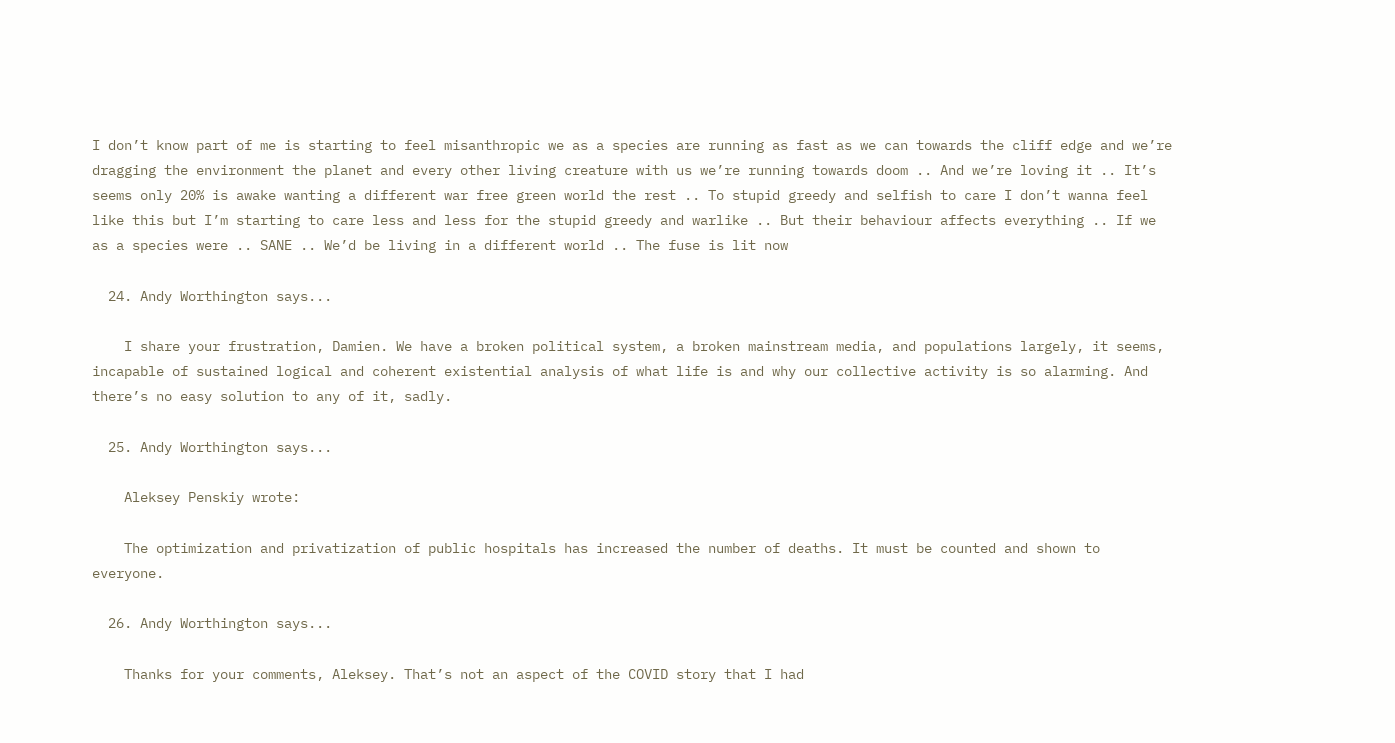I don’t know part of me is starting to feel misanthropic we as a species are running as fast as we can towards the cliff edge and we’re dragging the environment the planet and every other living creature with us we’re running towards doom .. And we’re loving it .. It’s seems only 20% is awake wanting a different war free green world the rest .. To stupid greedy and selfish to care I don’t wanna feel like this but I’m starting to care less and less for the stupid greedy and warlike .. But their behaviour affects everything .. If we as a species were .. SANE .. We’d be living in a different world .. The fuse is lit now

  24. Andy Worthington says...

    I share your frustration, Damien. We have a broken political system, a broken mainstream media, and populations largely, it seems, incapable of sustained logical and coherent existential analysis of what life is and why our collective activity is so alarming. And there’s no easy solution to any of it, sadly.

  25. Andy Worthington says...

    Aleksey Penskiy wrote:

    The optimization and privatization of public hospitals has increased the number of deaths. It must be counted and shown to everyone.

  26. Andy Worthington says...

    Thanks for your comments, Aleksey. That’s not an aspect of the COVID story that I had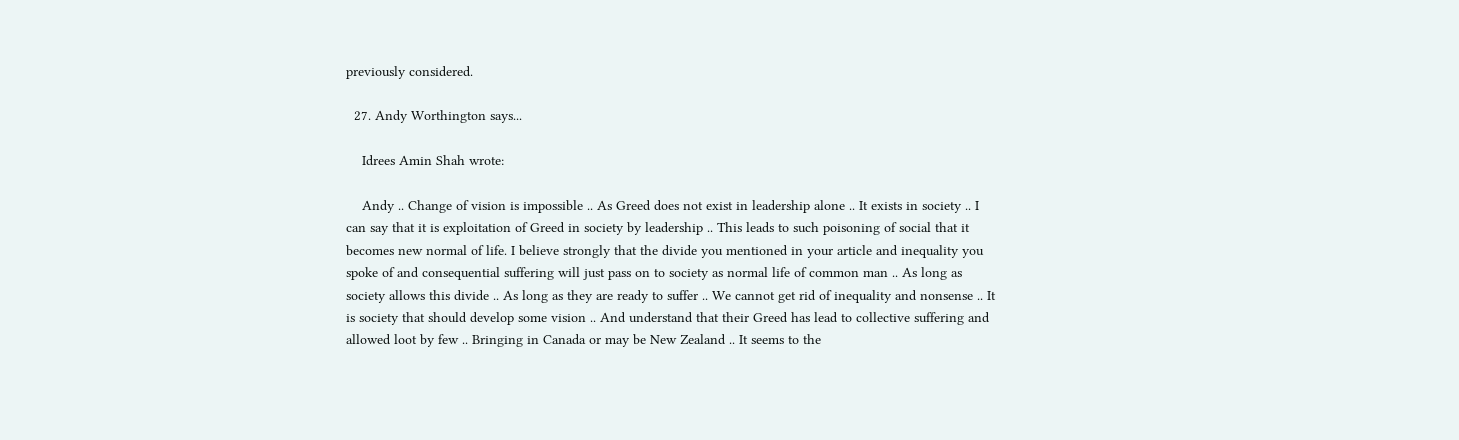previously considered.

  27. Andy Worthington says...

    Idrees Amin Shah wrote:

    Andy .. Change of vision is impossible .. As Greed does not exist in leadership alone .. It exists in society .. I can say that it is exploitation of Greed in society by leadership .. This leads to such poisoning of social that it becomes new normal of life. I believe strongly that the divide you mentioned in your article and inequality you spoke of and consequential suffering will just pass on to society as normal life of common man .. As long as society allows this divide .. As long as they are ready to suffer .. We cannot get rid of inequality and nonsense .. It is society that should develop some vision .. And understand that their Greed has lead to collective suffering and allowed loot by few .. Bringing in Canada or may be New Zealand .. It seems to the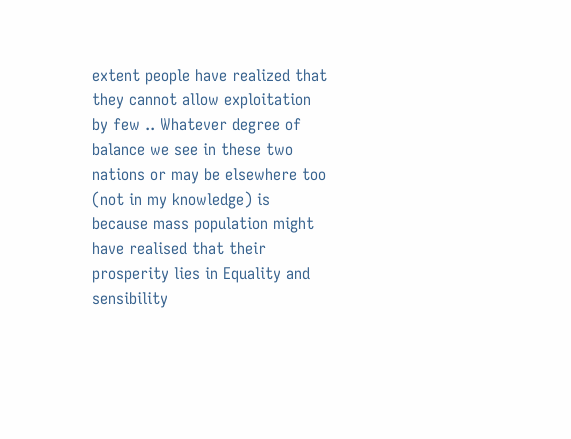extent people have realized that they cannot allow exploitation by few .. Whatever degree of balance we see in these two nations or may be elsewhere too (not in my knowledge) is because mass population might have realised that their prosperity lies in Equality and sensibility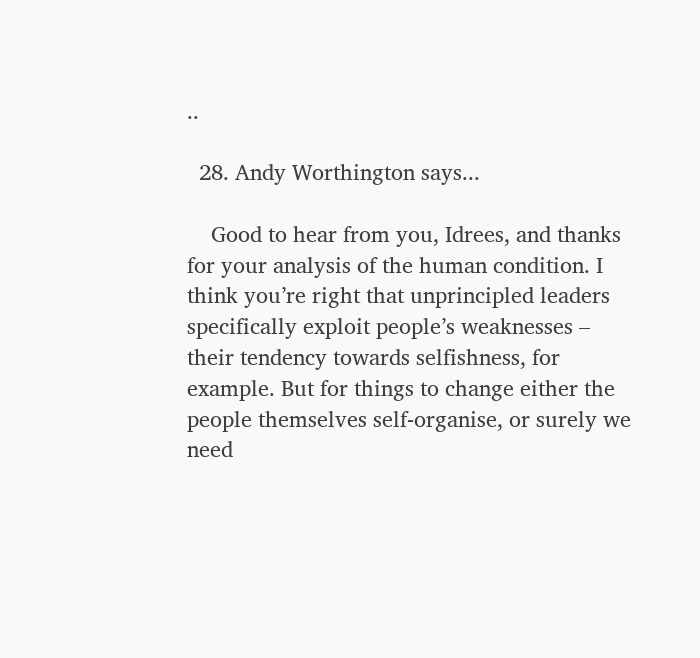..

  28. Andy Worthington says...

    Good to hear from you, Idrees, and thanks for your analysis of the human condition. I think you’re right that unprincipled leaders specifically exploit people’s weaknesses – their tendency towards selfishness, for example. But for things to change either the people themselves self-organise, or surely we need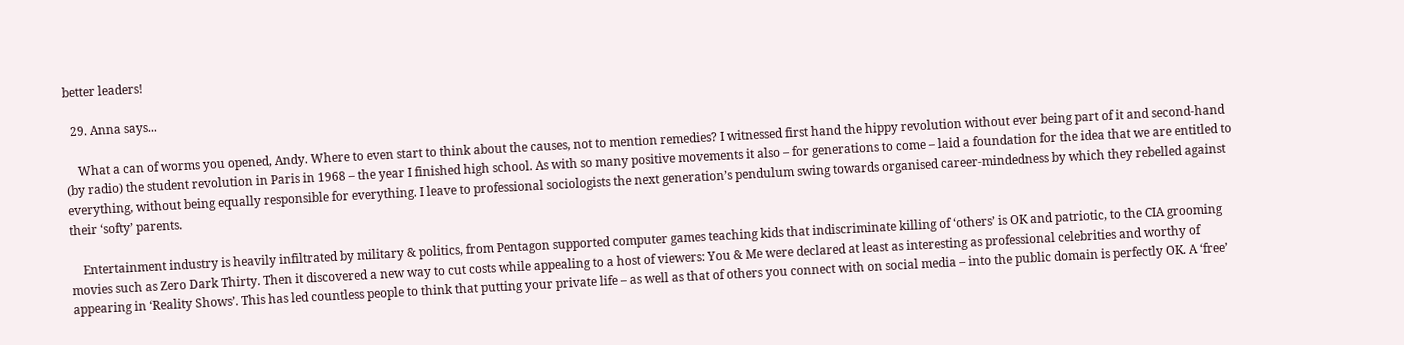better leaders!

  29. Anna says...

    What a can of worms you opened, Andy. Where to even start to think about the causes, not to mention remedies? I witnessed first hand the hippy revolution without ever being part of it and second-hand (by radio) the student revolution in Paris in 1968 – the year I finished high school. As with so many positive movements it also – for generations to come – laid a foundation for the idea that we are entitled to everything, without being equally responsible for everything. I leave to professional sociologists the next generation’s pendulum swing towards organised career-mindedness by which they rebelled against their ‘softy’ parents.

    Entertainment industry is heavily infiltrated by military & politics, from Pentagon supported computer games teaching kids that indiscriminate killing of ‘others’ is OK and patriotic, to the CIA grooming movies such as Zero Dark Thirty. Then it discovered a new way to cut costs while appealing to a host of viewers: You & Me were declared at least as interesting as professional celebrities and worthy of appearing in ‘Reality Shows’. This has led countless people to think that putting your private life – as well as that of others you connect with on social media – into the public domain is perfectly OK. A ‘free’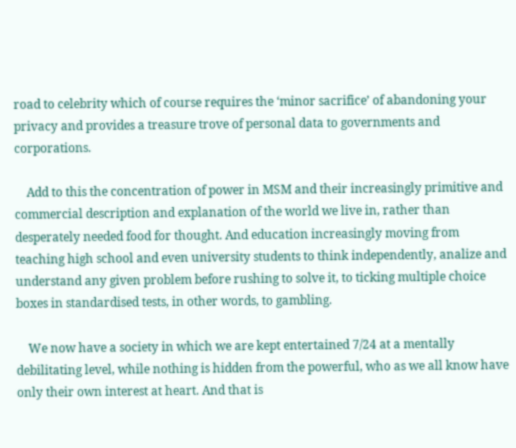road to celebrity which of course requires the ‘minor sacrifice’ of abandoning your privacy and provides a treasure trove of personal data to governments and corporations.

    Add to this the concentration of power in MSM and their increasingly primitive and commercial description and explanation of the world we live in, rather than desperately needed food for thought. And education increasingly moving from teaching high school and even university students to think independently, analize and understand any given problem before rushing to solve it, to ticking multiple choice boxes in standardised tests, in other words, to gambling.

    We now have a society in which we are kept entertained 7/24 at a mentally debilitating level, while nothing is hidden from the powerful, who as we all know have only their own interest at heart. And that is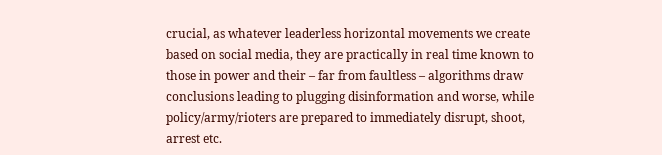crucial, as whatever leaderless horizontal movements we create based on social media, they are practically in real time known to those in power and their – far from faultless – algorithms draw conclusions leading to plugging disinformation and worse, while policy/army/rioters are prepared to immediately disrupt, shoot, arrest etc.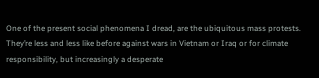One of the present social phenomena I dread, are the ubiquitous mass protests. They’re less and less like before against wars in Vietnam or Iraq or for climate responsibility, but increasingly a desperate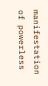manifestation of powerless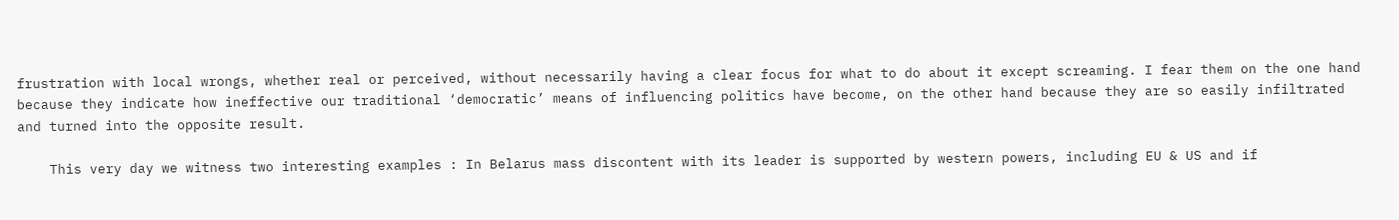frustration with local wrongs, whether real or perceived, without necessarily having a clear focus for what to do about it except screaming. I fear them on the one hand because they indicate how ineffective our traditional ‘democratic’ means of influencing politics have become, on the other hand because they are so easily infiltrated and turned into the opposite result.

    This very day we witness two interesting examples : In Belarus mass discontent with its leader is supported by western powers, including EU & US and if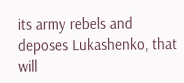its army rebels and deposes Lukashenko, that will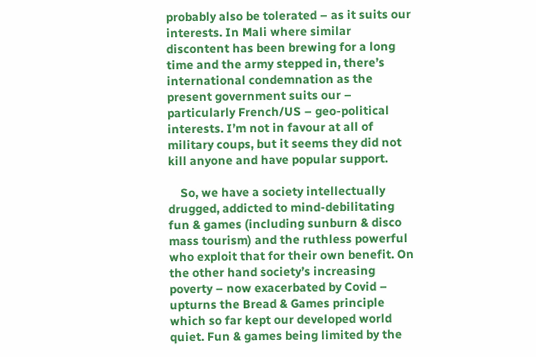probably also be tolerated – as it suits our interests. In Mali where similar discontent has been brewing for a long time and the army stepped in, there’s international condemnation as the present government suits our – particularly French/US – geo-political interests. I’m not in favour at all of military coups, but it seems they did not kill anyone and have popular support.

    So, we have a society intellectually drugged, addicted to mind-debilitating fun & games (including sunburn & disco mass tourism) and the ruthless powerful who exploit that for their own benefit. On the other hand society’s increasing poverty – now exacerbated by Covid – upturns the Bread & Games principle which so far kept our developed world quiet. Fun & games being limited by the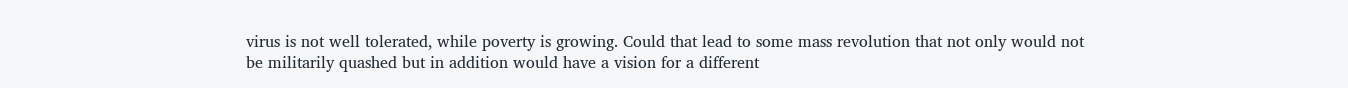virus is not well tolerated, while poverty is growing. Could that lead to some mass revolution that not only would not be militarily quashed but in addition would have a vision for a different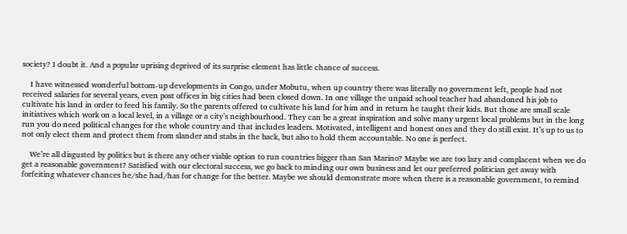society? I doubt it. And a popular uprising deprived of its surprise element has little chance of success.

    I have witnessed wonderful bottom-up developments in Congo, under Mobutu, when up country there was literally no government left, people had not received salaries for several years, even post offices in big cities had been closed down. In one village the unpaid school teacher had abandoned his job to cultivate his land in order to feed his family. So the parents offered to cultivate his land for him and in return he taught their kids. But those are small scale initiatives which work on a local level, in a village or a city’s neighbourhood. They can be a great inspiration and solve many urgent local problems but in the long run you do need political changes for the whole country and that includes leaders. Motivated, intelligent and honest ones and they do still exist. It’s up to us to not only elect them and protect them from slander and stabs in the back, but also to hold them accountable. No one is perfect.

    We’re all disgusted by politics but is there any other viable option to run countries bigger than San Marino? Maybe we are too lazy and complacent when we do get a reasonable government? Satisfied with our electoral success, we go back to minding our own business and let our preferred politician get away with forfeiting whatever chances he/she had/has for change for the better. Maybe we should demonstrate more when there is a reasonable government, to remind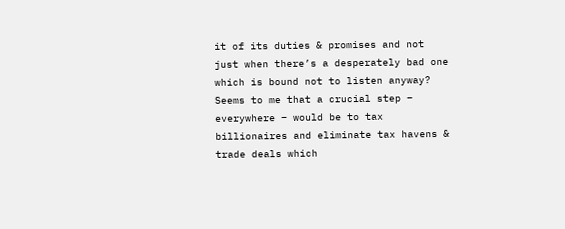it of its duties & promises and not just when there’s a desperately bad one which is bound not to listen anyway? Seems to me that a crucial step – everywhere – would be to tax billionaires and eliminate tax havens & trade deals which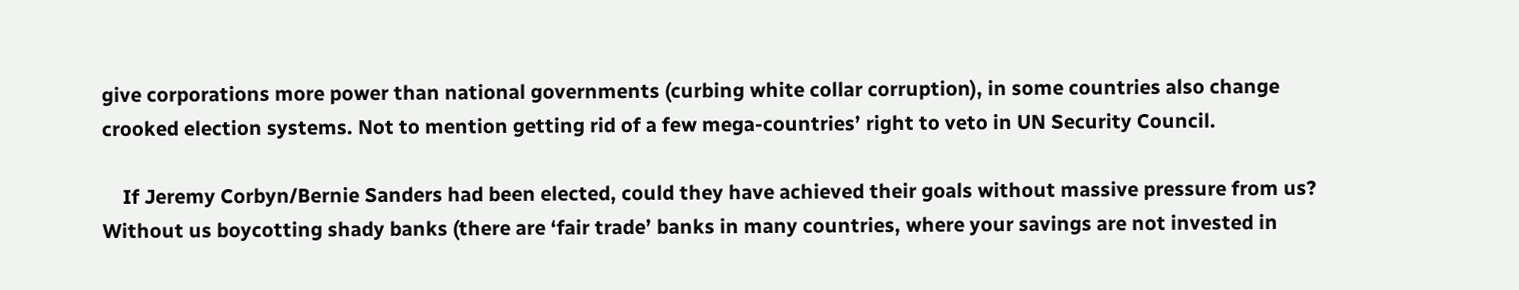give corporations more power than national governments (curbing white collar corruption), in some countries also change crooked election systems. Not to mention getting rid of a few mega-countries’ right to veto in UN Security Council.

    If Jeremy Corbyn/Bernie Sanders had been elected, could they have achieved their goals without massive pressure from us? Without us boycotting shady banks (there are ‘fair trade’ banks in many countries, where your savings are not invested in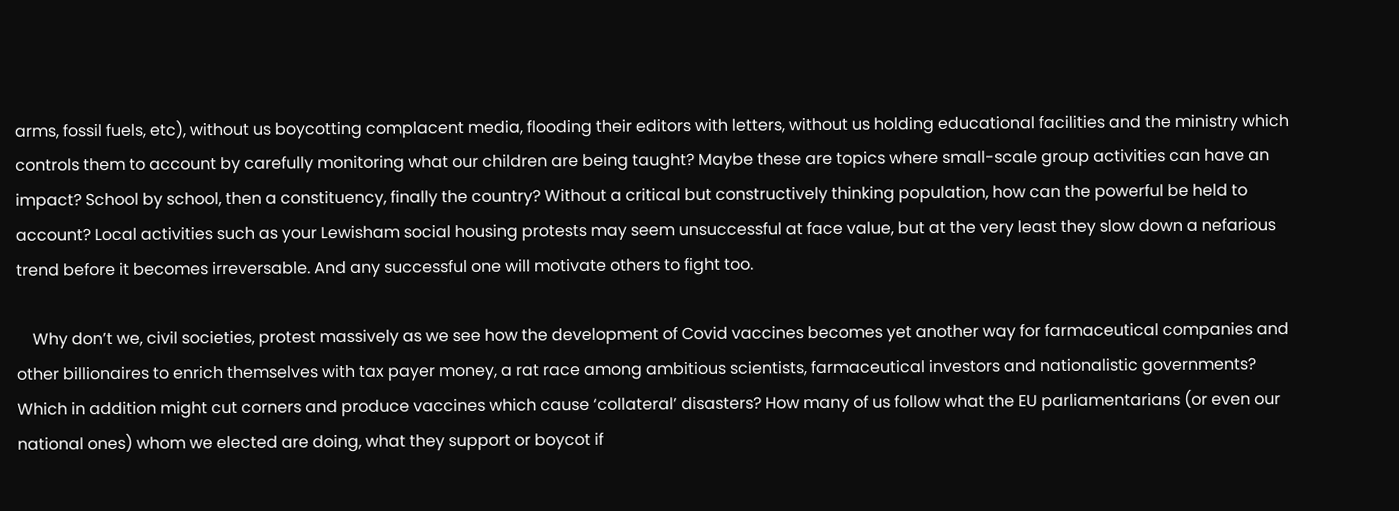arms, fossil fuels, etc), without us boycotting complacent media, flooding their editors with letters, without us holding educational facilities and the ministry which controls them to account by carefully monitoring what our children are being taught? Maybe these are topics where small-scale group activities can have an impact? School by school, then a constituency, finally the country? Without a critical but constructively thinking population, how can the powerful be held to account? Local activities such as your Lewisham social housing protests may seem unsuccessful at face value, but at the very least they slow down a nefarious trend before it becomes irreversable. And any successful one will motivate others to fight too.

    Why don’t we, civil societies, protest massively as we see how the development of Covid vaccines becomes yet another way for farmaceutical companies and other billionaires to enrich themselves with tax payer money, a rat race among ambitious scientists, farmaceutical investors and nationalistic governments? Which in addition might cut corners and produce vaccines which cause ‘collateral’ disasters? How many of us follow what the EU parliamentarians (or even our national ones) whom we elected are doing, what they support or boycot if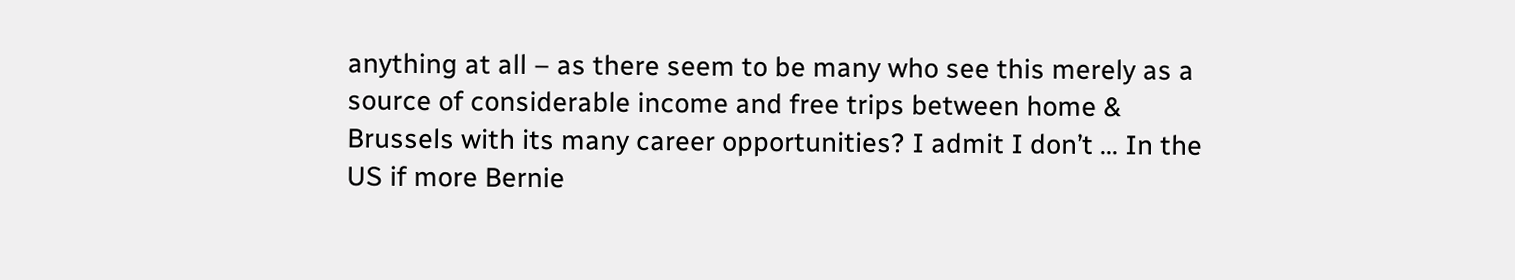anything at all – as there seem to be many who see this merely as a source of considerable income and free trips between home & Brussels with its many career opportunities? I admit I don’t … In the US if more Bernie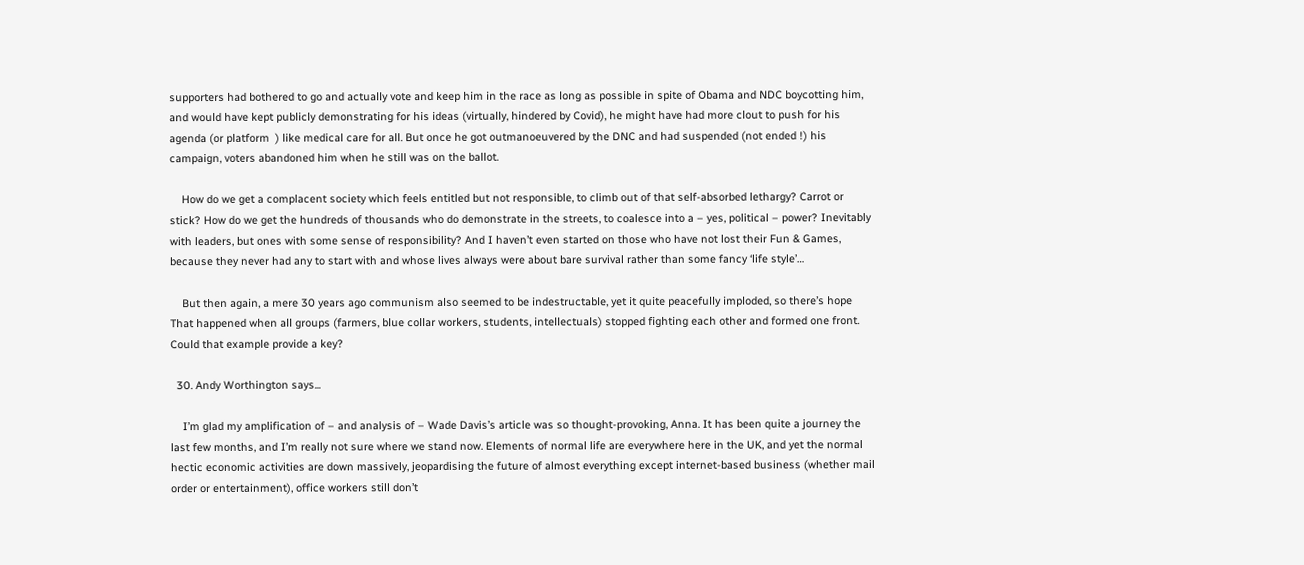supporters had bothered to go and actually vote and keep him in the race as long as possible in spite of Obama and NDC boycotting him, and would have kept publicly demonstrating for his ideas (virtually, hindered by Covid), he might have had more clout to push for his agenda (or platform  ) like medical care for all. But once he got outmanoeuvered by the DNC and had suspended (not ended !) his campaign, voters abandoned him when he still was on the ballot.

    How do we get a complacent society which feels entitled but not responsible, to climb out of that self-absorbed lethargy? Carrot or stick? How do we get the hundreds of thousands who do demonstrate in the streets, to coalesce into a – yes, political – power? Inevitably with leaders, but ones with some sense of responsibility? And I haven’t even started on those who have not lost their Fun & Games, because they never had any to start with and whose lives always were about bare survival rather than some fancy ‘life style’…

    But then again, a mere 30 years ago communism also seemed to be indestructable, yet it quite peacefully imploded, so there’s hope  That happened when all groups (farmers, blue collar workers, students, intellectuals) stopped fighting each other and formed one front. Could that example provide a key?

  30. Andy Worthington says...

    I’m glad my amplification of – and analysis of – Wade Davis’s article was so thought-provoking, Anna. It has been quite a journey the last few months, and I’m really not sure where we stand now. Elements of normal life are everywhere here in the UK, and yet the normal hectic economic activities are down massively, jeopardising the future of almost everything except internet-based business (whether mail order or entertainment), office workers still don’t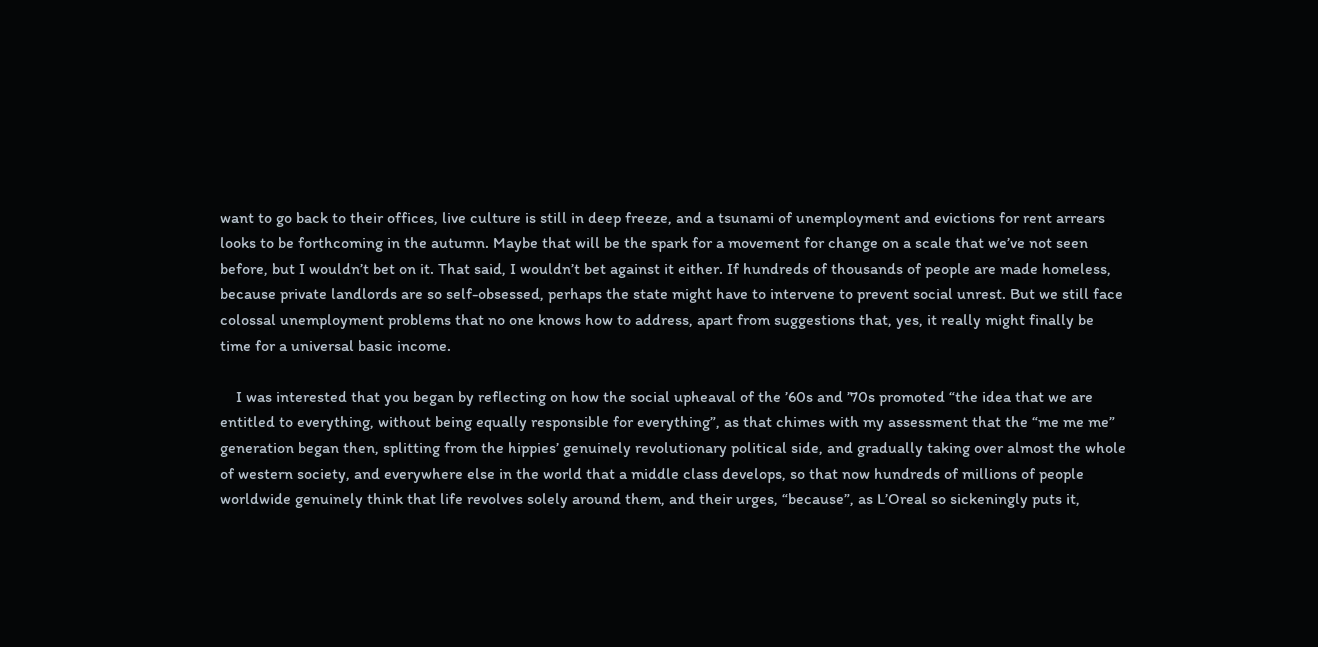want to go back to their offices, live culture is still in deep freeze, and a tsunami of unemployment and evictions for rent arrears looks to be forthcoming in the autumn. Maybe that will be the spark for a movement for change on a scale that we’ve not seen before, but I wouldn’t bet on it. That said, I wouldn’t bet against it either. If hundreds of thousands of people are made homeless, because private landlords are so self-obsessed, perhaps the state might have to intervene to prevent social unrest. But we still face colossal unemployment problems that no one knows how to address, apart from suggestions that, yes, it really might finally be time for a universal basic income.

    I was interested that you began by reflecting on how the social upheaval of the ’60s and ’70s promoted “the idea that we are entitled to everything, without being equally responsible for everything”, as that chimes with my assessment that the “me me me” generation began then, splitting from the hippies’ genuinely revolutionary political side, and gradually taking over almost the whole of western society, and everywhere else in the world that a middle class develops, so that now hundreds of millions of people worldwide genuinely think that life revolves solely around them, and their urges, “because”, as L’Oreal so sickeningly puts it,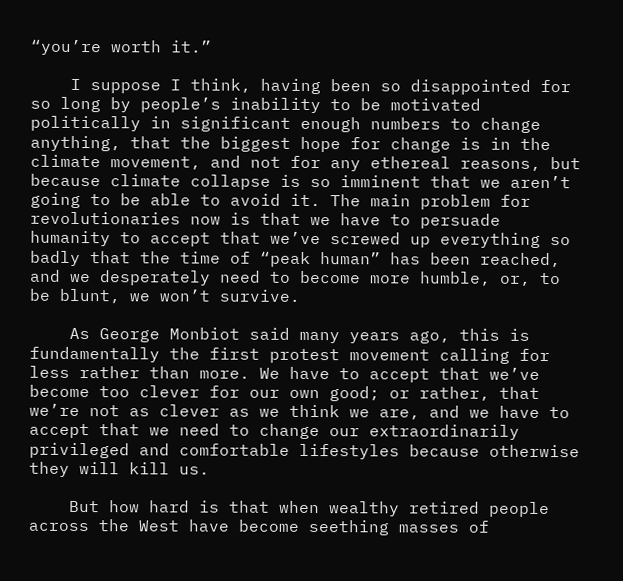“you’re worth it.”

    I suppose I think, having been so disappointed for so long by people’s inability to be motivated politically in significant enough numbers to change anything, that the biggest hope for change is in the climate movement, and not for any ethereal reasons, but because climate collapse is so imminent that we aren’t going to be able to avoid it. The main problem for revolutionaries now is that we have to persuade humanity to accept that we’ve screwed up everything so badly that the time of “peak human” has been reached, and we desperately need to become more humble, or, to be blunt, we won’t survive.

    As George Monbiot said many years ago, this is fundamentally the first protest movement calling for less rather than more. We have to accept that we’ve become too clever for our own good; or rather, that we’re not as clever as we think we are, and we have to accept that we need to change our extraordinarily privileged and comfortable lifestyles because otherwise they will kill us.

    But how hard is that when wealthy retired people across the West have become seething masses of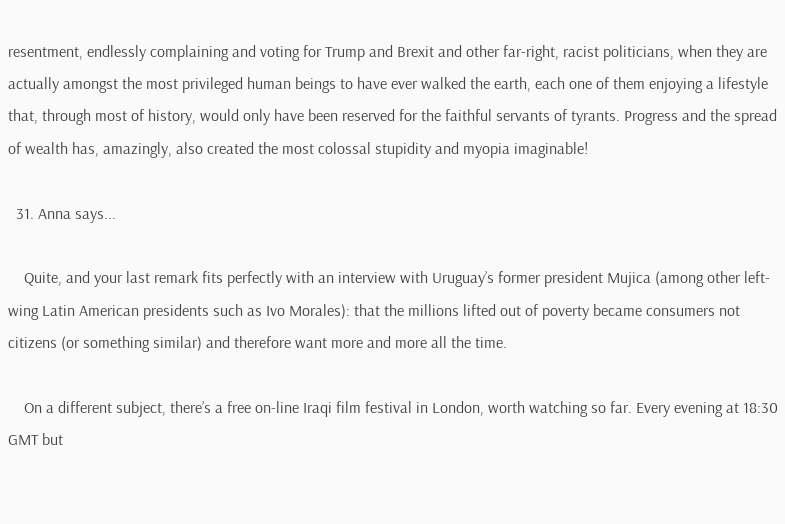resentment, endlessly complaining and voting for Trump and Brexit and other far-right, racist politicians, when they are actually amongst the most privileged human beings to have ever walked the earth, each one of them enjoying a lifestyle that, through most of history, would only have been reserved for the faithful servants of tyrants. Progress and the spread of wealth has, amazingly, also created the most colossal stupidity and myopia imaginable!

  31. Anna says...

    Quite, and your last remark fits perfectly with an interview with Uruguay’s former president Mujica (among other left-wing Latin American presidents such as Ivo Morales): that the millions lifted out of poverty became consumers not citizens (or something similar) and therefore want more and more all the time.

    On a different subject, there’s a free on-line Iraqi film festival in London, worth watching so far. Every evening at 18:30 GMT but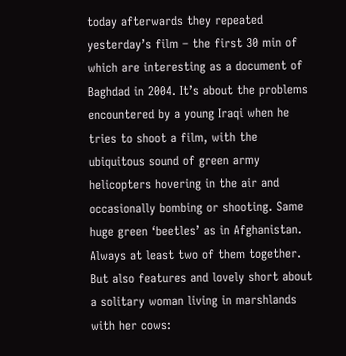today afterwards they repeated yesterday’s film – the first 30 min of which are interesting as a document of Baghdad in 2004. It’s about the problems encountered by a young Iraqi when he tries to shoot a film, with the ubiquitous sound of green army helicopters hovering in the air and occasionally bombing or shooting. Same huge green ‘beetles’ as in Afghanistan. Always at least two of them together. But also features and lovely short about a solitary woman living in marshlands with her cows: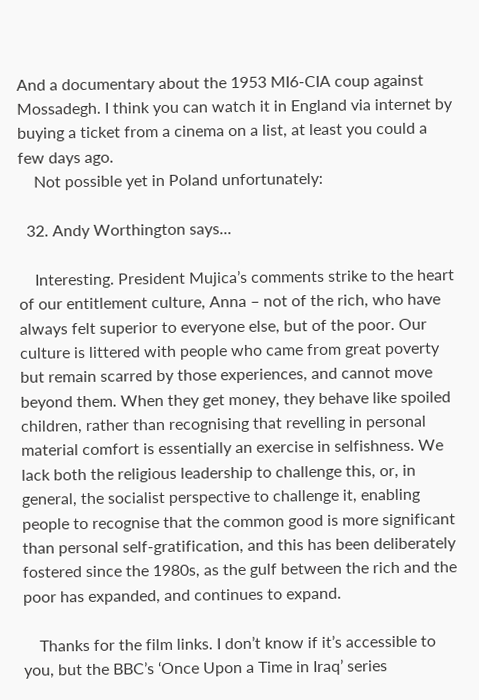And a documentary about the 1953 MI6-CIA coup against Mossadegh. I think you can watch it in England via internet by buying a ticket from a cinema on a list, at least you could a few days ago.
    Not possible yet in Poland unfortunately:

  32. Andy Worthington says...

    Interesting. President Mujica’s comments strike to the heart of our entitlement culture, Anna – not of the rich, who have always felt superior to everyone else, but of the poor. Our culture is littered with people who came from great poverty but remain scarred by those experiences, and cannot move beyond them. When they get money, they behave like spoiled children, rather than recognising that revelling in personal material comfort is essentially an exercise in selfishness. We lack both the religious leadership to challenge this, or, in general, the socialist perspective to challenge it, enabling people to recognise that the common good is more significant than personal self-gratification, and this has been deliberately fostered since the 1980s, as the gulf between the rich and the poor has expanded, and continues to expand.

    Thanks for the film links. I don’t know if it’s accessible to you, but the BBC’s ‘Once Upon a Time in Iraq’ series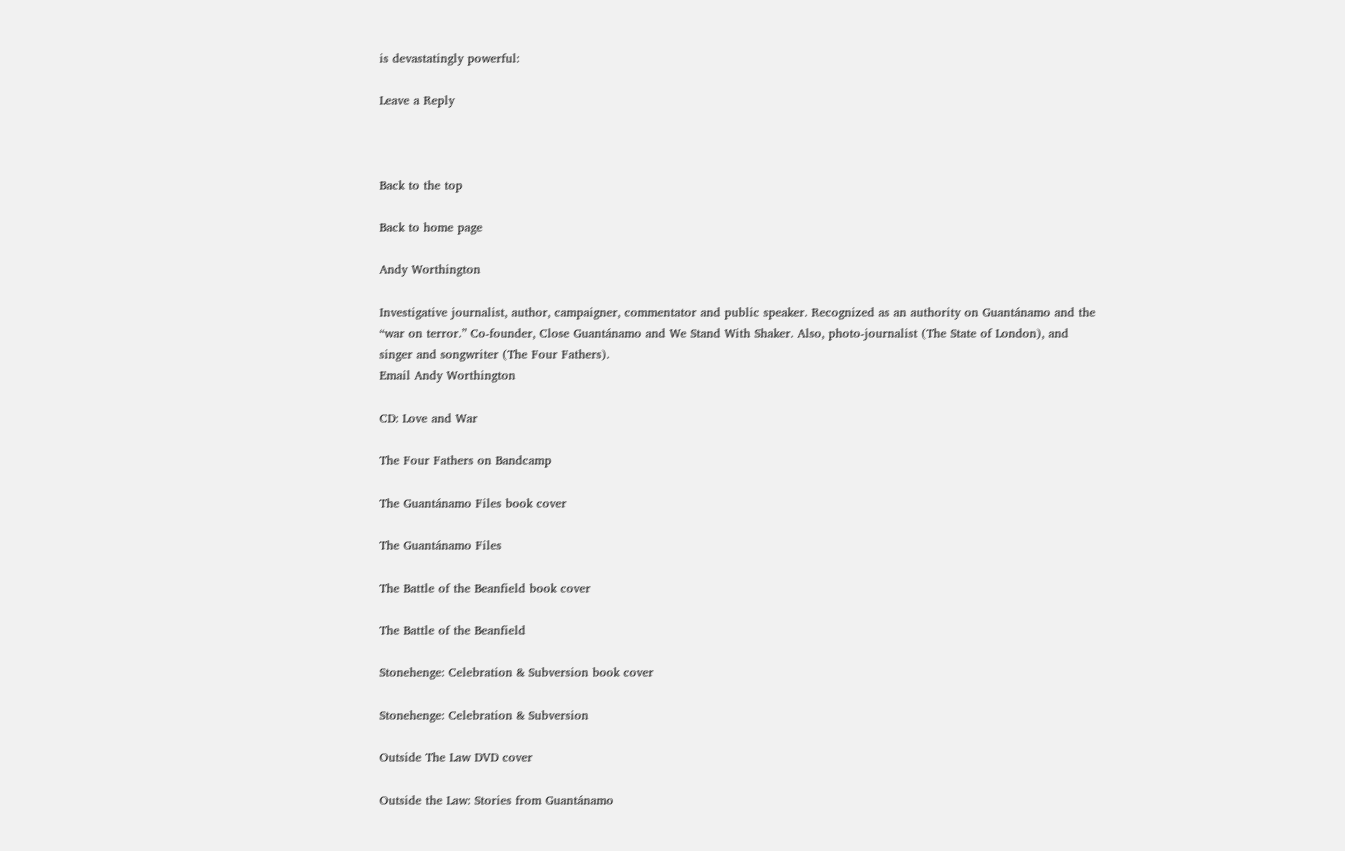is devastatingly powerful:

Leave a Reply



Back to the top

Back to home page

Andy Worthington

Investigative journalist, author, campaigner, commentator and public speaker. Recognized as an authority on Guantánamo and the “war on terror.” Co-founder, Close Guantánamo and We Stand With Shaker. Also, photo-journalist (The State of London), and singer and songwriter (The Four Fathers).
Email Andy Worthington

CD: Love and War

The Four Fathers on Bandcamp

The Guantánamo Files book cover

The Guantánamo Files

The Battle of the Beanfield book cover

The Battle of the Beanfield

Stonehenge: Celebration & Subversion book cover

Stonehenge: Celebration & Subversion

Outside The Law DVD cover

Outside the Law: Stories from Guantánamo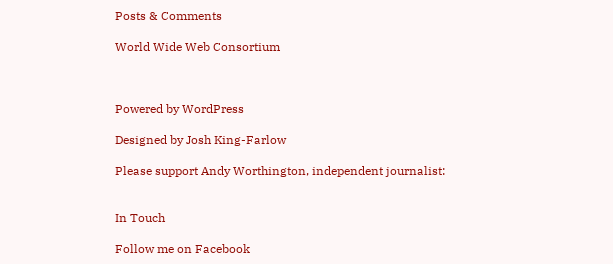Posts & Comments

World Wide Web Consortium



Powered by WordPress

Designed by Josh King-Farlow

Please support Andy Worthington, independent journalist:


In Touch

Follow me on Facebook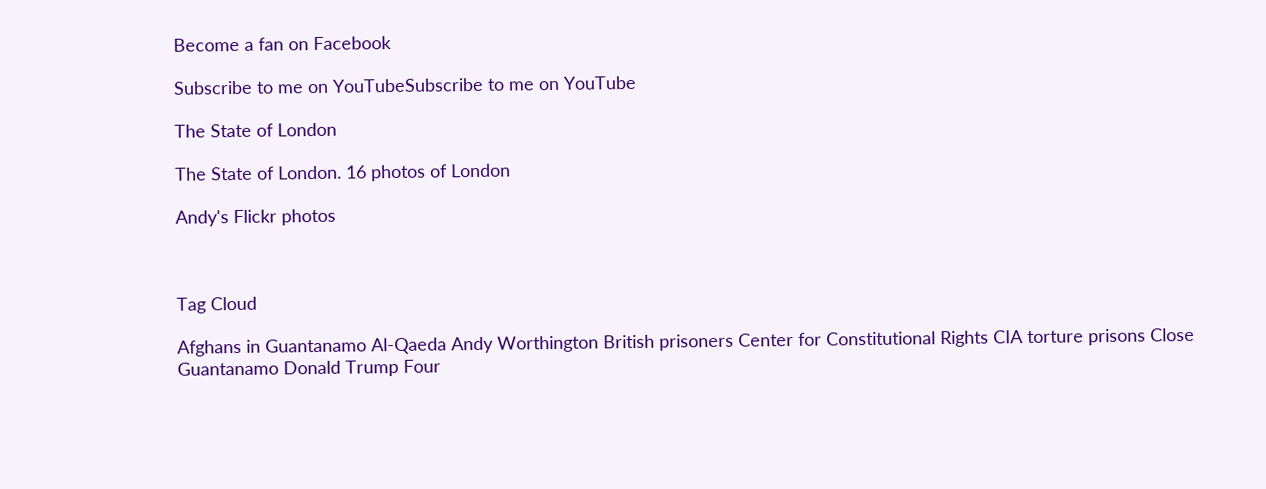Become a fan on Facebook

Subscribe to me on YouTubeSubscribe to me on YouTube

The State of London

The State of London. 16 photos of London

Andy's Flickr photos



Tag Cloud

Afghans in Guantanamo Al-Qaeda Andy Worthington British prisoners Center for Constitutional Rights CIA torture prisons Close Guantanamo Donald Trump Four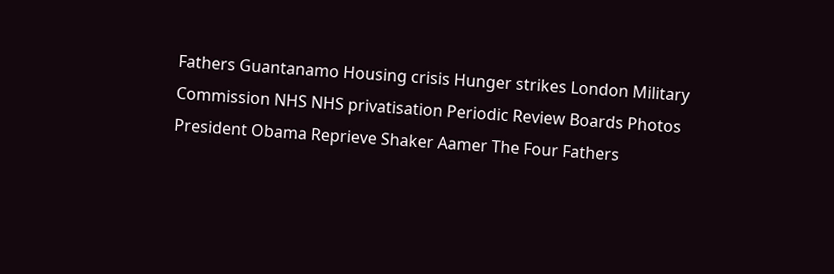Fathers Guantanamo Housing crisis Hunger strikes London Military Commission NHS NHS privatisation Periodic Review Boards Photos President Obama Reprieve Shaker Aamer The Four Fathers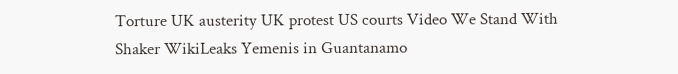Torture UK austerity UK protest US courts Video We Stand With Shaker WikiLeaks Yemenis in Guantanamo